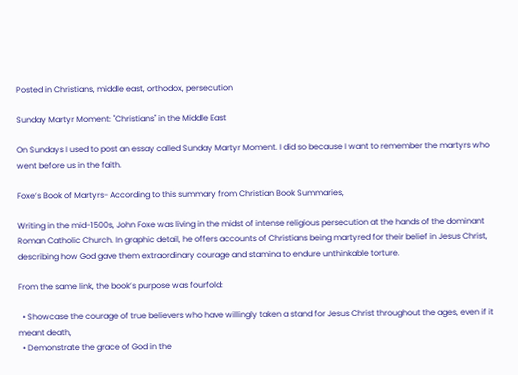Posted in Christians, middle east, orthodox, persecution

Sunday Martyr Moment: "Christians" in the Middle East

On Sundays I used to post an essay called Sunday Martyr Moment. I did so because I want to remember the martyrs who went before us in the faith.

Foxe’s Book of Martyrs- According to this summary from Christian Book Summaries,

Writing in the mid-1500s, John Foxe was living in the midst of intense religious persecution at the hands of the dominant Roman Catholic Church. In graphic detail, he offers accounts of Christians being martyred for their belief in Jesus Christ, describing how God gave them extraordinary courage and stamina to endure unthinkable torture.

From the same link, the book’s purpose was fourfold:

  • Showcase the courage of true believers who have willingly taken a stand for Jesus Christ throughout the ages, even if it meant death,
  • Demonstrate the grace of God in the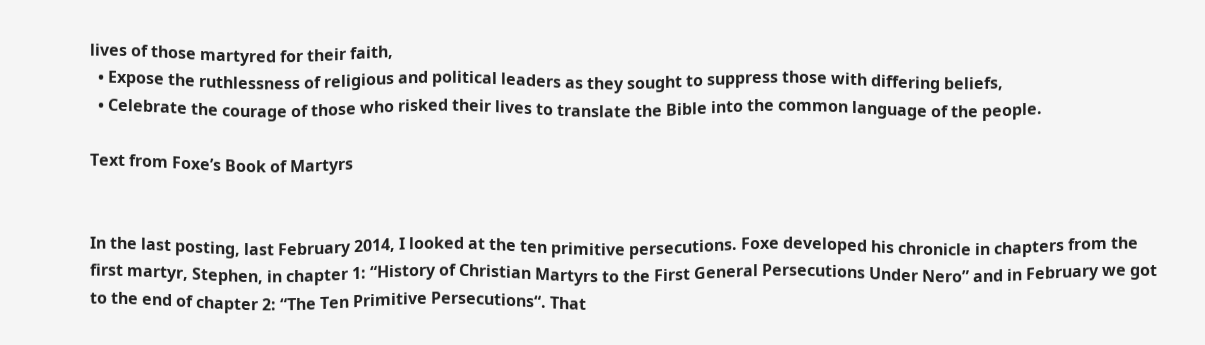lives of those martyred for their faith,
  • Expose the ruthlessness of religious and political leaders as they sought to suppress those with differing beliefs,
  • Celebrate the courage of those who risked their lives to translate the Bible into the common language of the people.

Text from Foxe’s Book of Martyrs


In the last posting, last February 2014, I looked at the ten primitive persecutions. Foxe developed his chronicle in chapters from the first martyr, Stephen, in chapter 1: “History of Christian Martyrs to the First General Persecutions Under Nero” and in February we got to the end of chapter 2: “The Ten Primitive Persecutions“. That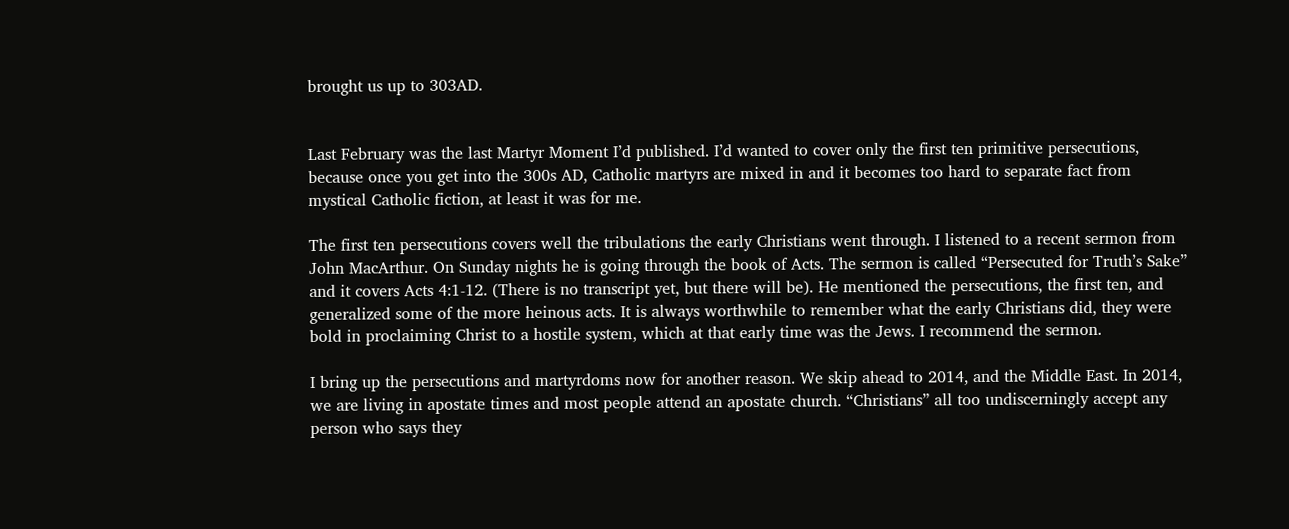brought us up to 303AD.


Last February was the last Martyr Moment I’d published. I’d wanted to cover only the first ten primitive persecutions, because once you get into the 300s AD, Catholic martyrs are mixed in and it becomes too hard to separate fact from mystical Catholic fiction, at least it was for me.

The first ten persecutions covers well the tribulations the early Christians went through. I listened to a recent sermon from John MacArthur. On Sunday nights he is going through the book of Acts. The sermon is called “Persecuted for Truth’s Sake” and it covers Acts 4:1-12. (There is no transcript yet, but there will be). He mentioned the persecutions, the first ten, and generalized some of the more heinous acts. It is always worthwhile to remember what the early Christians did, they were bold in proclaiming Christ to a hostile system, which at that early time was the Jews. I recommend the sermon.

I bring up the persecutions and martyrdoms now for another reason. We skip ahead to 2014, and the Middle East. In 2014, we are living in apostate times and most people attend an apostate church. “Christians” all too undiscerningly accept any person who says they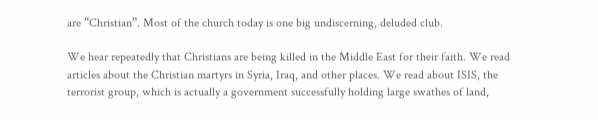are “Christian”. Most of the church today is one big undiscerning, deluded club.

We hear repeatedly that Christians are being killed in the Middle East for their faith. We read articles about the Christian martyrs in Syria, Iraq, and other places. We read about ISIS, the terrorist group, which is actually a government successfully holding large swathes of land,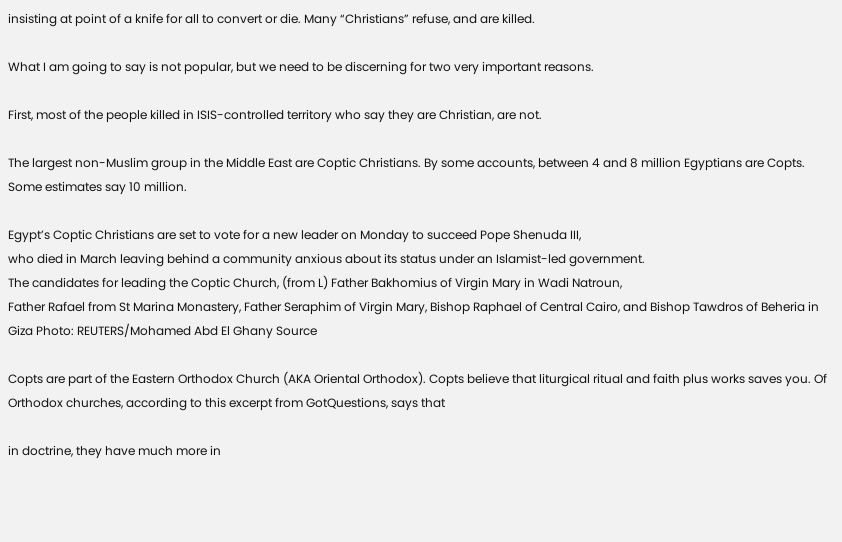insisting at point of a knife for all to convert or die. Many “Christians” refuse, and are killed.

What I am going to say is not popular, but we need to be discerning for two very important reasons.

First, most of the people killed in ISIS-controlled territory who say they are Christian, are not.

The largest non-Muslim group in the Middle East are Coptic Christians. By some accounts, between 4 and 8 million Egyptians are Copts. Some estimates say 10 million.

Egypt’s Coptic Christians are set to vote for a new leader on Monday to succeed Pope Shenuda III,
who died in March leaving behind a community anxious about its status under an Islamist-led government.
The candidates for leading the Coptic Church, (from L) Father Bakhomius of Virgin Mary in Wadi Natroun,
Father Rafael from St Marina Monastery, Father Seraphim of Virgin Mary, Bishop Raphael of Central Cairo, and Bishop Tawdros of Beheria in Giza Photo: REUTERS/Mohamed Abd El Ghany Source

Copts are part of the Eastern Orthodox Church (AKA Oriental Orthodox). Copts believe that liturgical ritual and faith plus works saves you. Of Orthodox churches, according to this excerpt from GotQuestions, says that

in doctrine, they have much more in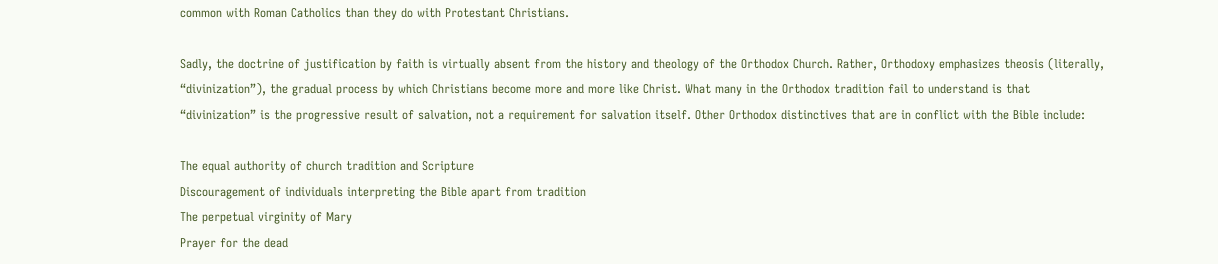common with Roman Catholics than they do with Protestant Christians.

Sadly, the doctrine of justification by faith is virtually absent from the history and theology of the Orthodox Church. Rather, Orthodoxy emphasizes theosis (literally, “divinization”), the gradual process by which Christians become more and more like Christ. What many in the Orthodox tradition fail to understand is that “divinization” is the progressive result of salvation, not a requirement for salvation itself. Other Orthodox distinctives that are in conflict with the Bible include:

The equal authority of church tradition and Scripture
Discouragement of individuals interpreting the Bible apart from tradition
The perpetual virginity of Mary
Prayer for the dead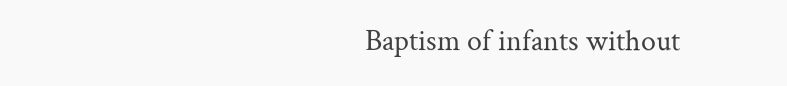Baptism of infants without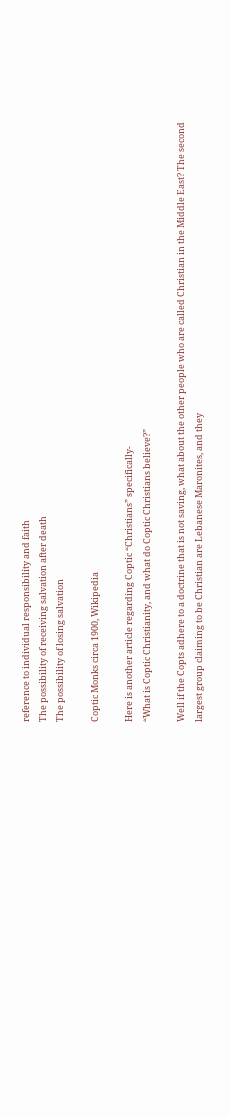reference to individual responsibility and faith
The possibility of receiving salvation after death
The possibility of losing salvation

Coptic Monks circa 1900, Wikipedia

Here is another article regarding Coptic “Christians” specifically-
“What is Coptic Christianity, and what do Coptic Christians believe?”

Well if the Copts adhere to a doctrine that is not saving, what about the other people who are called Christian in the Middle East? The second largest group claiming to be Christian are Lebanese Maronites, and they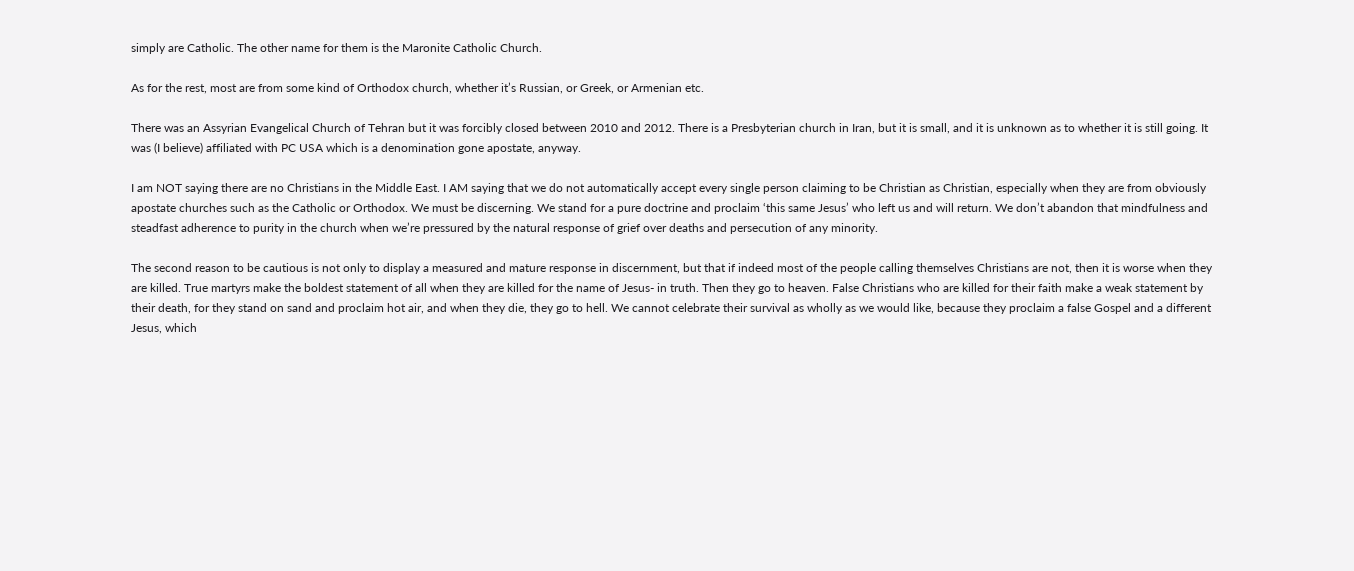simply are Catholic. The other name for them is the Maronite Catholic Church.

As for the rest, most are from some kind of Orthodox church, whether it’s Russian, or Greek, or Armenian etc.

There was an Assyrian Evangelical Church of Tehran but it was forcibly closed between 2010 and 2012. There is a Presbyterian church in Iran, but it is small, and it is unknown as to whether it is still going. It was (I believe) affiliated with PC USA which is a denomination gone apostate, anyway.

I am NOT saying there are no Christians in the Middle East. I AM saying that we do not automatically accept every single person claiming to be Christian as Christian, especially when they are from obviously apostate churches such as the Catholic or Orthodox. We must be discerning. We stand for a pure doctrine and proclaim ‘this same Jesus’ who left us and will return. We don’t abandon that mindfulness and steadfast adherence to purity in the church when we’re pressured by the natural response of grief over deaths and persecution of any minority.

The second reason to be cautious is not only to display a measured and mature response in discernment, but that if indeed most of the people calling themselves Christians are not, then it is worse when they are killed. True martyrs make the boldest statement of all when they are killed for the name of Jesus- in truth. Then they go to heaven. False Christians who are killed for their faith make a weak statement by their death, for they stand on sand and proclaim hot air, and when they die, they go to hell. We cannot celebrate their survival as wholly as we would like, because they proclaim a false Gospel and a different Jesus, which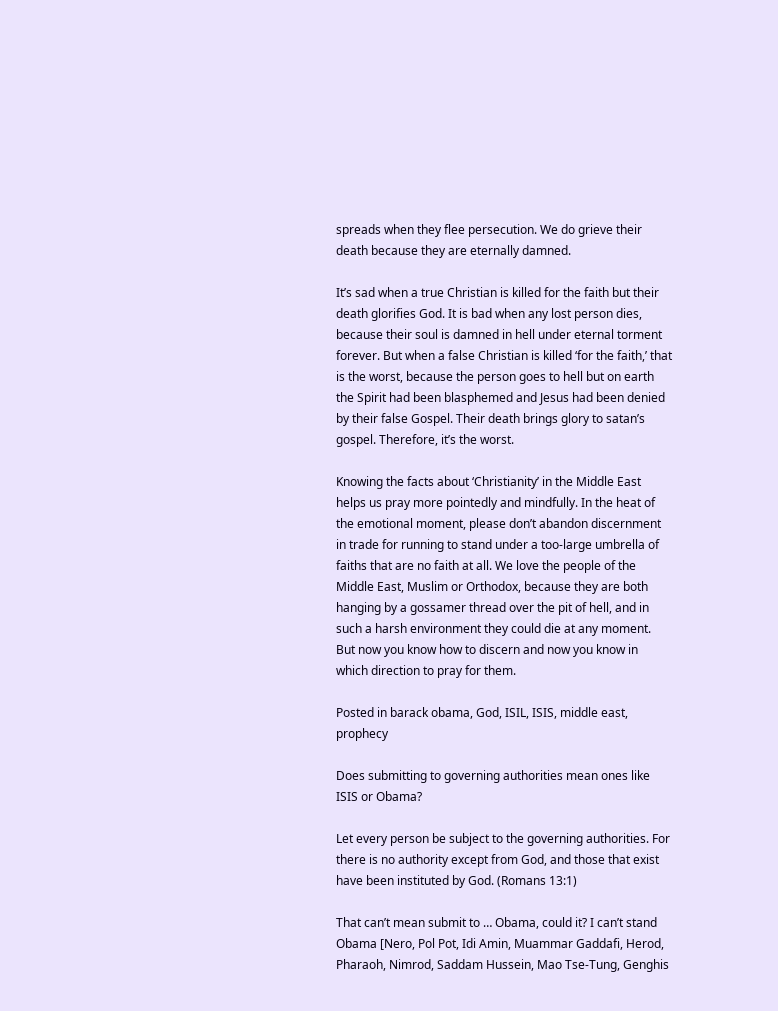spreads when they flee persecution. We do grieve their death because they are eternally damned.

It’s sad when a true Christian is killed for the faith but their death glorifies God. It is bad when any lost person dies, because their soul is damned in hell under eternal torment forever. But when a false Christian is killed ‘for the faith,’ that is the worst, because the person goes to hell but on earth the Spirit had been blasphemed and Jesus had been denied by their false Gospel. Their death brings glory to satan’s gospel. Therefore, it’s the worst.

Knowing the facts about ‘Christianity’ in the Middle East helps us pray more pointedly and mindfully. In the heat of the emotional moment, please don’t abandon discernment in trade for running to stand under a too-large umbrella of faiths that are no faith at all. We love the people of the Middle East, Muslim or Orthodox, because they are both hanging by a gossamer thread over the pit of hell, and in such a harsh environment they could die at any moment. But now you know how to discern and now you know in which direction to pray for them.

Posted in barack obama, God, ISIL, ISIS, middle east, prophecy

Does submitting to governing authorities mean ones like ISIS or Obama?

Let every person be subject to the governing authorities. For there is no authority except from God, and those that exist have been instituted by God. (Romans 13:1)

That can’t mean submit to … Obama, could it? I can’t stand Obama [Nero, Pol Pot, Idi Amin, Muammar Gaddafi, Herod, Pharaoh, Nimrod, Saddam Hussein, Mao Tse-Tung, Genghis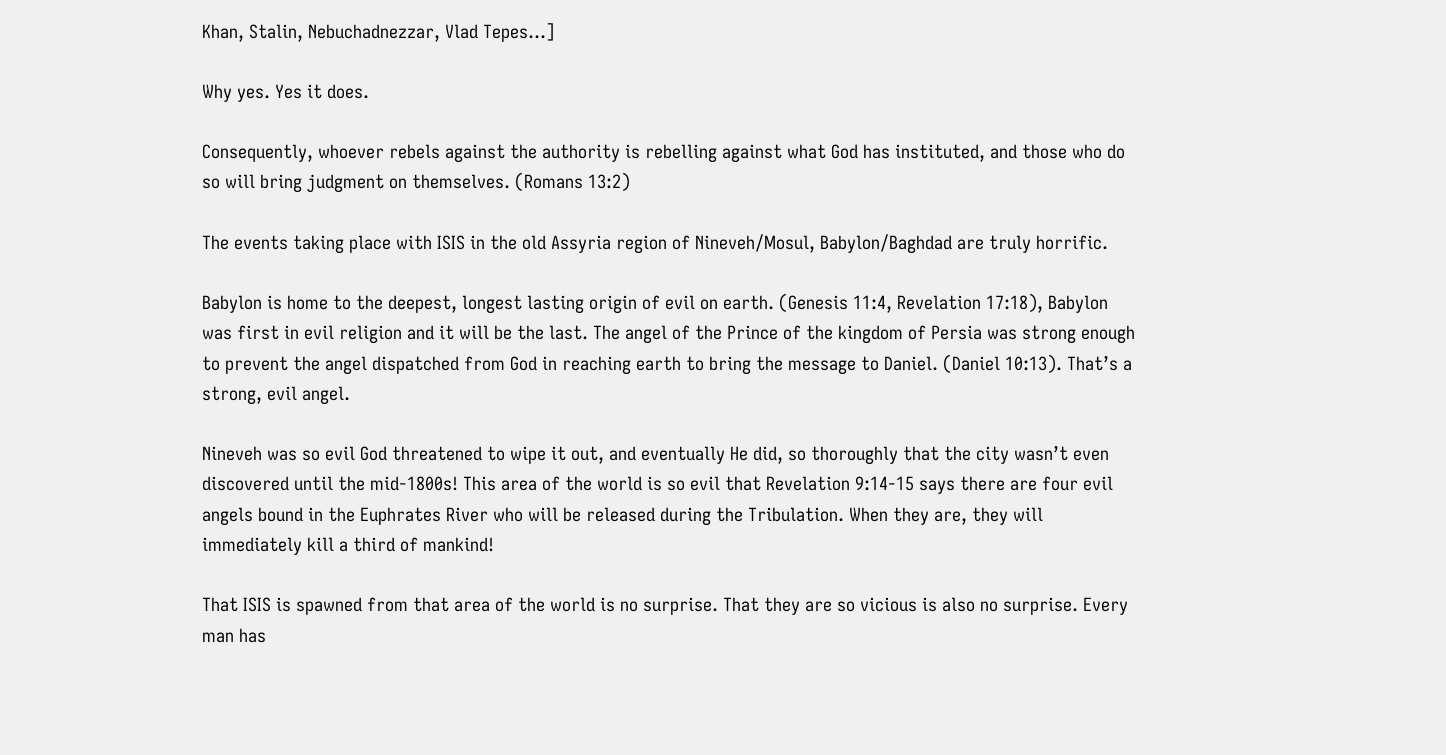Khan, Stalin, Nebuchadnezzar, Vlad Tepes…]

Why yes. Yes it does.

Consequently, whoever rebels against the authority is rebelling against what God has instituted, and those who do so will bring judgment on themselves. (Romans 13:2)

The events taking place with ISIS in the old Assyria region of Nineveh/Mosul, Babylon/Baghdad are truly horrific.

Babylon is home to the deepest, longest lasting origin of evil on earth. (Genesis 11:4, Revelation 17:18), Babylon was first in evil religion and it will be the last. The angel of the Prince of the kingdom of Persia was strong enough to prevent the angel dispatched from God in reaching earth to bring the message to Daniel. (Daniel 10:13). That’s a strong, evil angel.

Nineveh was so evil God threatened to wipe it out, and eventually He did, so thoroughly that the city wasn’t even discovered until the mid-1800s! This area of the world is so evil that Revelation 9:14-15 says there are four evil angels bound in the Euphrates River who will be released during the Tribulation. When they are, they will immediately kill a third of mankind!

That ISIS is spawned from that area of the world is no surprise. That they are so vicious is also no surprise. Every man has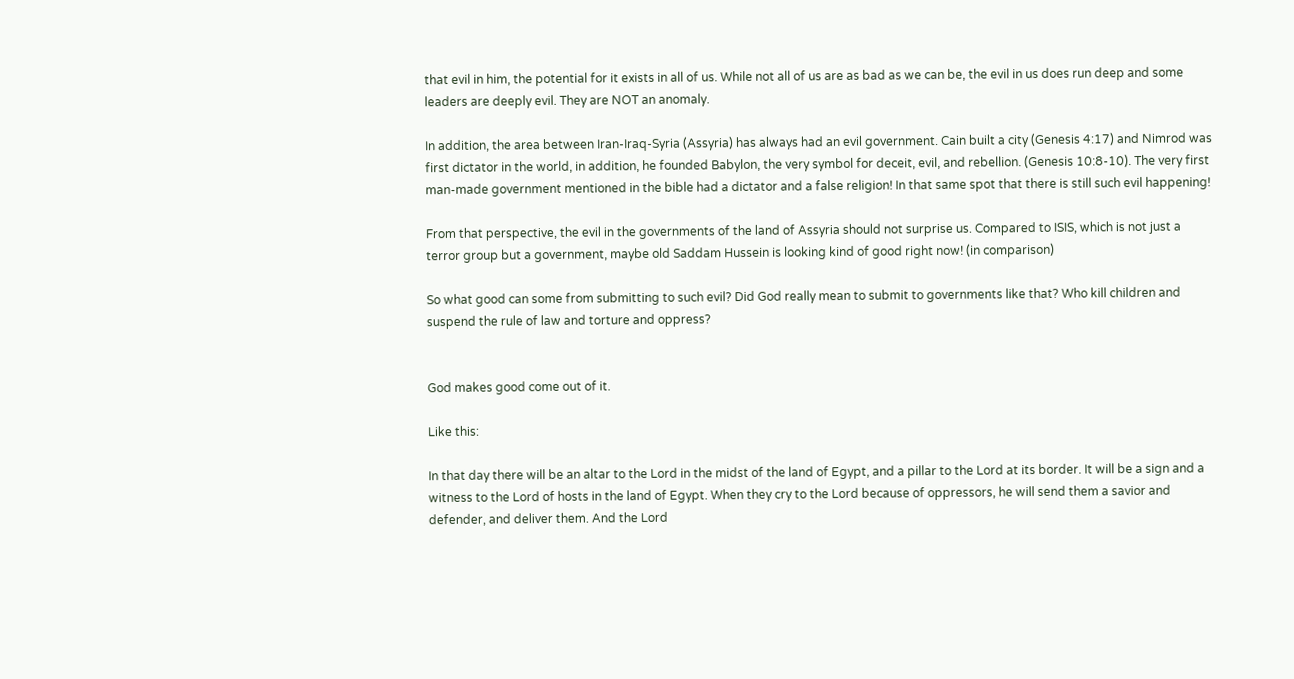that evil in him, the potential for it exists in all of us. While not all of us are as bad as we can be, the evil in us does run deep and some leaders are deeply evil. They are NOT an anomaly.

In addition, the area between Iran-Iraq-Syria (Assyria) has always had an evil government. Cain built a city (Genesis 4:17) and Nimrod was first dictator in the world, in addition, he founded Babylon, the very symbol for deceit, evil, and rebellion. (Genesis 10:8-10). The very first man-made government mentioned in the bible had a dictator and a false religion! In that same spot that there is still such evil happening!

From that perspective, the evil in the governments of the land of Assyria should not surprise us. Compared to ISIS, which is not just a terror group but a government, maybe old Saddam Hussein is looking kind of good right now! (in comparison)

So what good can some from submitting to such evil? Did God really mean to submit to governments like that? Who kill children and suspend the rule of law and torture and oppress?


God makes good come out of it.

Like this:

In that day there will be an altar to the Lord in the midst of the land of Egypt, and a pillar to the Lord at its border. It will be a sign and a witness to the Lord of hosts in the land of Egypt. When they cry to the Lord because of oppressors, he will send them a savior and defender, and deliver them. And the Lord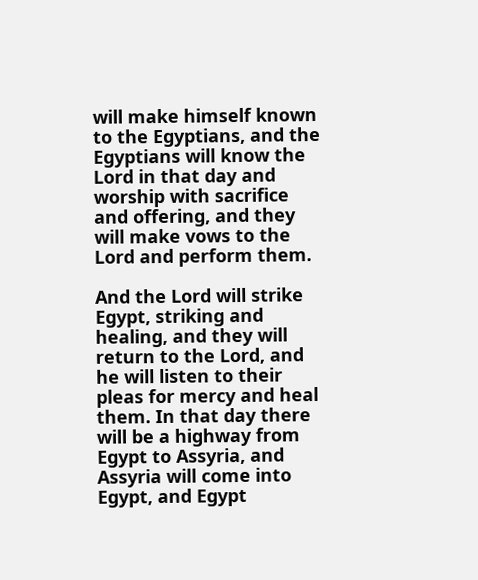will make himself known to the Egyptians, and the Egyptians will know the Lord in that day and worship with sacrifice and offering, and they will make vows to the Lord and perform them.

And the Lord will strike Egypt, striking and healing, and they will return to the Lord, and he will listen to their pleas for mercy and heal them. In that day there will be a highway from Egypt to Assyria, and Assyria will come into Egypt, and Egypt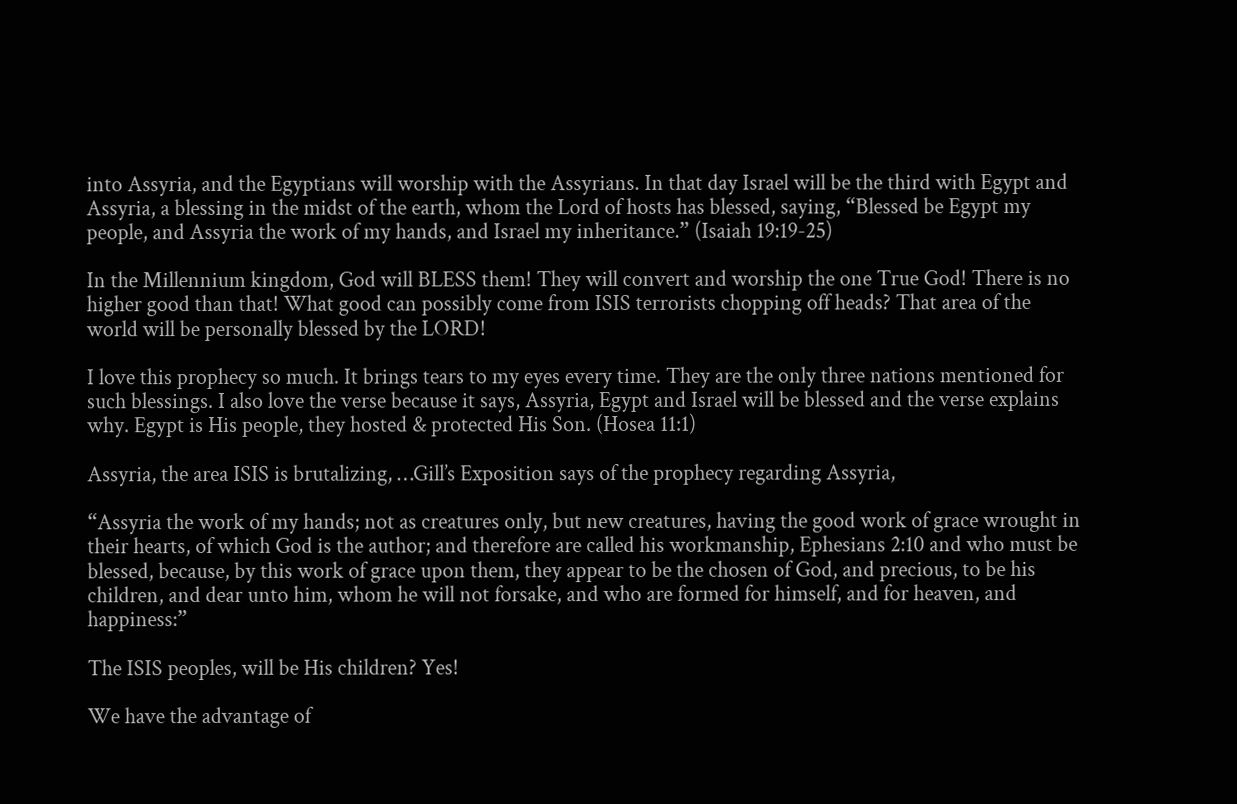into Assyria, and the Egyptians will worship with the Assyrians. In that day Israel will be the third with Egypt and Assyria, a blessing in the midst of the earth, whom the Lord of hosts has blessed, saying, “Blessed be Egypt my people, and Assyria the work of my hands, and Israel my inheritance.” (Isaiah 19:19-25)

In the Millennium kingdom, God will BLESS them! They will convert and worship the one True God! There is no higher good than that! What good can possibly come from ISIS terrorists chopping off heads? That area of the world will be personally blessed by the LORD!

I love this prophecy so much. It brings tears to my eyes every time. They are the only three nations mentioned for such blessings. I also love the verse because it says, Assyria, Egypt and Israel will be blessed and the verse explains why. Egypt is His people, they hosted & protected His Son. (Hosea 11:1)

Assyria, the area ISIS is brutalizing, …Gill’s Exposition says of the prophecy regarding Assyria,

“Assyria the work of my hands; not as creatures only, but new creatures, having the good work of grace wrought in their hearts, of which God is the author; and therefore are called his workmanship, Ephesians 2:10 and who must be blessed, because, by this work of grace upon them, they appear to be the chosen of God, and precious, to be his children, and dear unto him, whom he will not forsake, and who are formed for himself, and for heaven, and happiness:”

The ISIS peoples, will be His children? Yes!

We have the advantage of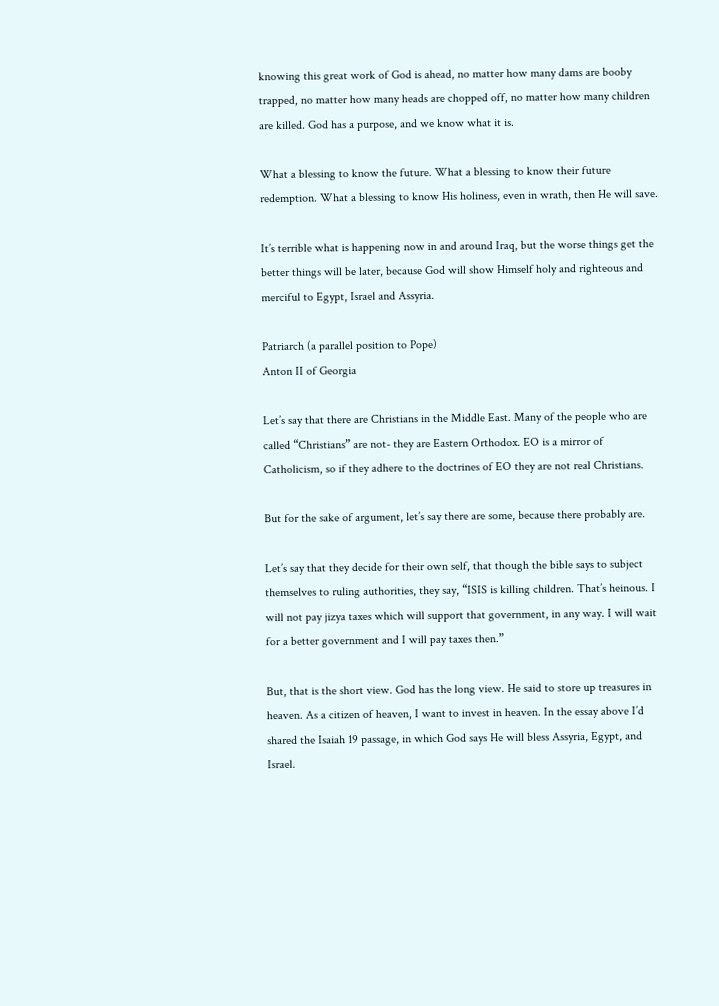knowing this great work of God is ahead, no matter how many dams are booby trapped, no matter how many heads are chopped off, no matter how many children are killed. God has a purpose, and we know what it is.

What a blessing to know the future. What a blessing to know their future redemption. What a blessing to know His holiness, even in wrath, then He will save.

It’s terrible what is happening now in and around Iraq, but the worse things get the better things will be later, because God will show Himself holy and righteous and merciful to Egypt, Israel and Assyria.

Patriarch (a parallel position to Pope)
Anton II of Georgia

Let’s say that there are Christians in the Middle East. Many of the people who are called “Christians” are not- they are Eastern Orthodox. EO is a mirror of Catholicism, so if they adhere to the doctrines of EO they are not real Christians.

But for the sake of argument, let’s say there are some, because there probably are.

Let’s say that they decide for their own self, that though the bible says to subject themselves to ruling authorities, they say, “ISIS is killing children. That’s heinous. I will not pay jizya taxes which will support that government, in any way. I will wait for a better government and I will pay taxes then.”

But, that is the short view. God has the long view. He said to store up treasures in heaven. As a citizen of heaven, I want to invest in heaven. In the essay above I’d shared the Isaiah 19 passage, in which God says He will bless Assyria, Egypt, and Israel.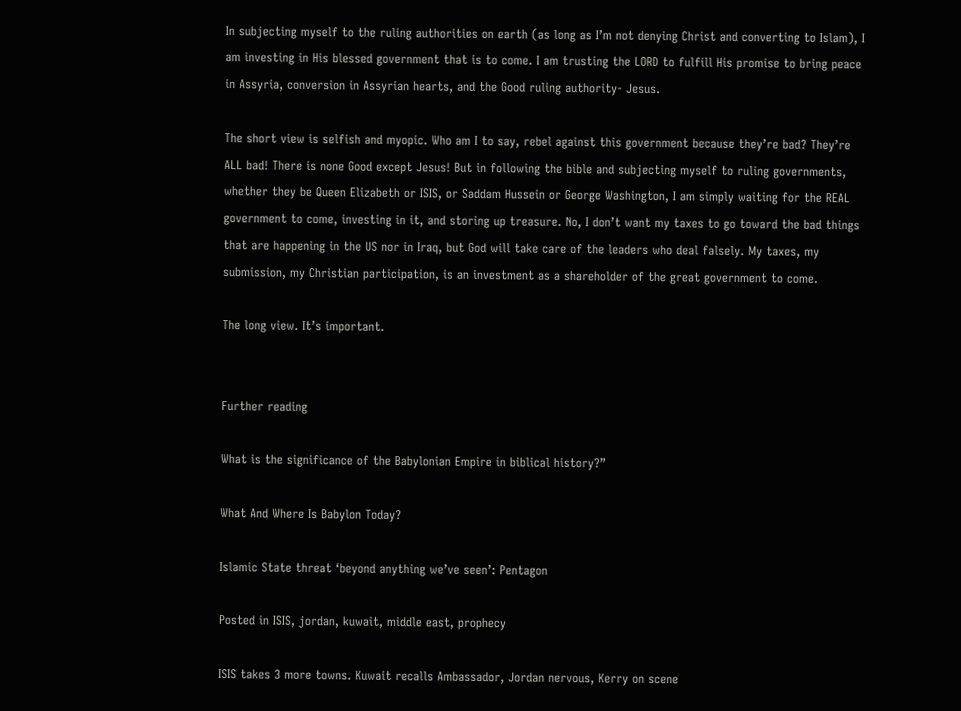In subjecting myself to the ruling authorities on earth (as long as I’m not denying Christ and converting to Islam), I am investing in His blessed government that is to come. I am trusting the LORD to fulfill His promise to bring peace in Assyria, conversion in Assyrian hearts, and the Good ruling authority- Jesus.

The short view is selfish and myopic. Who am I to say, rebel against this government because they’re bad? They’re ALL bad! There is none Good except Jesus! But in following the bible and subjecting myself to ruling governments, whether they be Queen Elizabeth or ISIS, or Saddam Hussein or George Washington, I am simply waiting for the REAL government to come, investing in it, and storing up treasure. No, I don’t want my taxes to go toward the bad things that are happening in the US nor in Iraq, but God will take care of the leaders who deal falsely. My taxes, my submission, my Christian participation, is an investment as a shareholder of the great government to come.

The long view. It’s important.


Further reading

What is the significance of the Babylonian Empire in biblical history?”

What And Where Is Babylon Today?

Islamic State threat ‘beyond anything we’ve seen’: Pentagon

Posted in ISIS, jordan, kuwait, middle east, prophecy

ISIS takes 3 more towns. Kuwait recalls Ambassador, Jordan nervous, Kerry on scene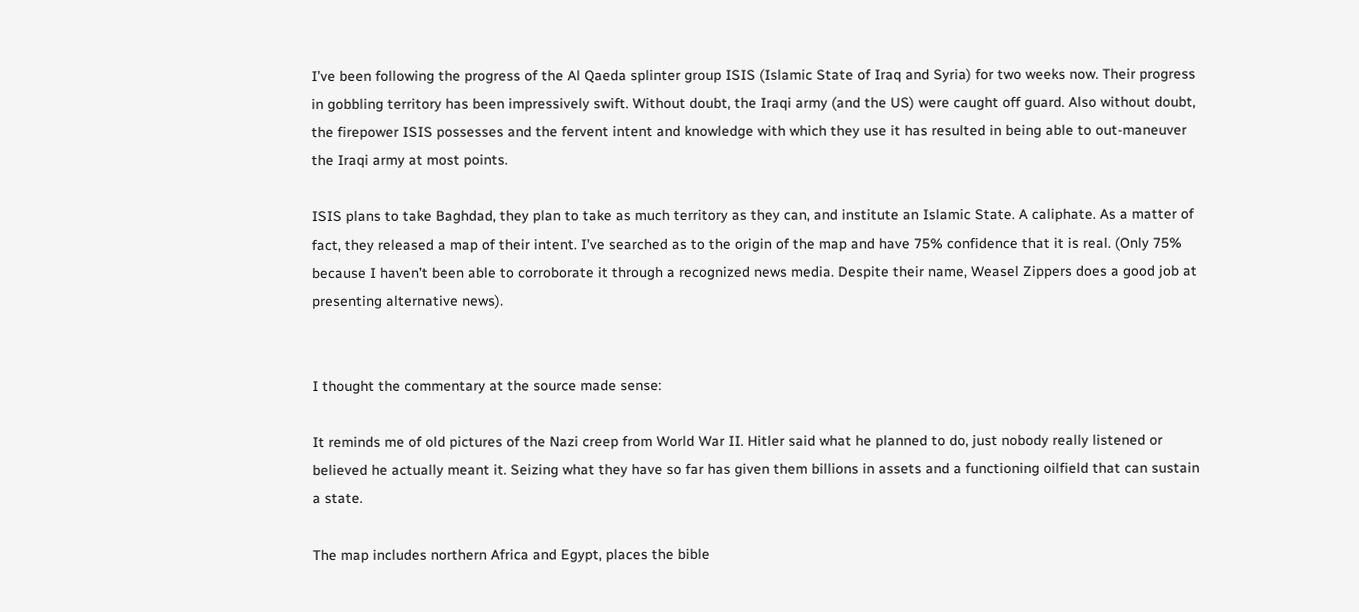I’ve been following the progress of the Al Qaeda splinter group ISIS (Islamic State of Iraq and Syria) for two weeks now. Their progress in gobbling territory has been impressively swift. Without doubt, the Iraqi army (and the US) were caught off guard. Also without doubt, the firepower ISIS possesses and the fervent intent and knowledge with which they use it has resulted in being able to out-maneuver the Iraqi army at most points.

ISIS plans to take Baghdad, they plan to take as much territory as they can, and institute an Islamic State. A caliphate. As a matter of fact, they released a map of their intent. I’ve searched as to the origin of the map and have 75% confidence that it is real. (Only 75% because I haven’t been able to corroborate it through a recognized news media. Despite their name, Weasel Zippers does a good job at presenting alternative news).


I thought the commentary at the source made sense:

It reminds me of old pictures of the Nazi creep from World War II. Hitler said what he planned to do, just nobody really listened or believed he actually meant it. Seizing what they have so far has given them billions in assets and a functioning oilfield that can sustain a state.

The map includes northern Africa and Egypt, places the bible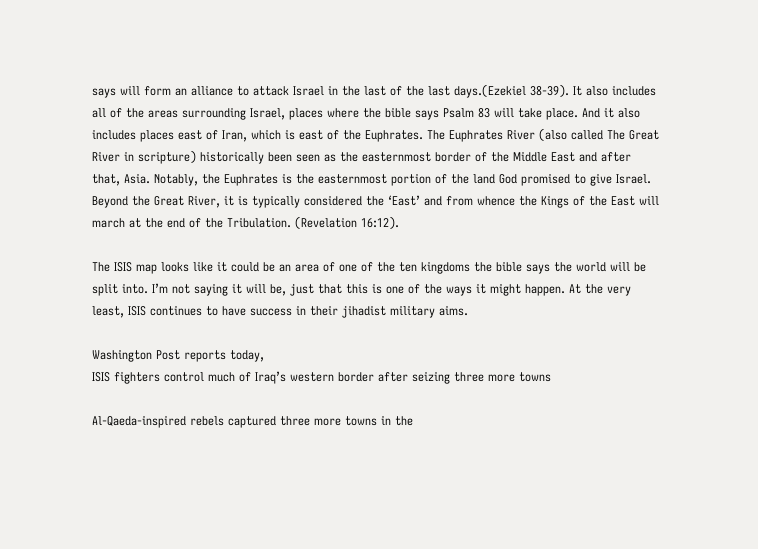says will form an alliance to attack Israel in the last of the last days.(Ezekiel 38-39). It also includes all of the areas surrounding Israel, places where the bible says Psalm 83 will take place. And it also includes places east of Iran, which is east of the Euphrates. The Euphrates River (also called The Great River in scripture) historically been seen as the easternmost border of the Middle East and after that, Asia. Notably, the Euphrates is the easternmost portion of the land God promised to give Israel. Beyond the Great River, it is typically considered the ‘East’ and from whence the Kings of the East will march at the end of the Tribulation. (Revelation 16:12).

The ISIS map looks like it could be an area of one of the ten kingdoms the bible says the world will be split into. I’m not saying it will be, just that this is one of the ways it might happen. At the very least, ISIS continues to have success in their jihadist military aims.

Washington Post reports today,
ISIS fighters control much of Iraq’s western border after seizing three more towns

Al-Qaeda-inspired rebels captured three more towns in the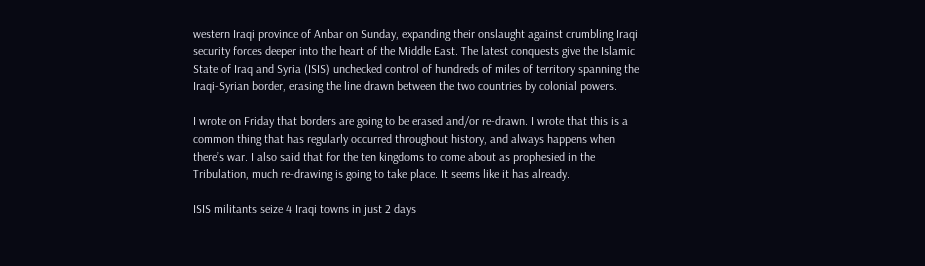western Iraqi province of Anbar on Sunday, expanding their onslaught against crumbling Iraqi security forces deeper into the heart of the Middle East. The latest conquests give the Islamic State of Iraq and Syria (ISIS) unchecked control of hundreds of miles of territory spanning the Iraqi-Syrian border, erasing the line drawn between the two countries by colonial powers.

I wrote on Friday that borders are going to be erased and/or re-drawn. I wrote that this is a common thing that has regularly occurred throughout history, and always happens when there’s war. I also said that for the ten kingdoms to come about as prophesied in the Tribulation, much re-drawing is going to take place. It seems like it has already.

ISIS militants seize 4 Iraqi towns in just 2 days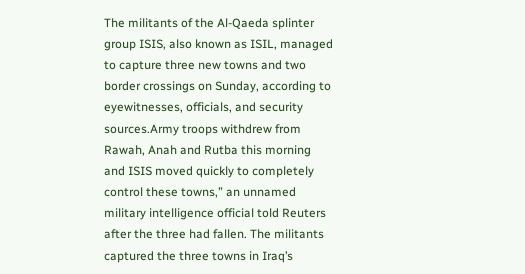The militants of the Al-Qaeda splinter group ISIS, also known as ISIL, managed to capture three new towns and two border crossings on Sunday, according to eyewitnesses, officials, and security sources.Army troops withdrew from Rawah, Anah and Rutba this morning and ISIS moved quickly to completely control these towns,” an unnamed military intelligence official told Reuters after the three had fallen. The militants captured the three towns in Iraq’s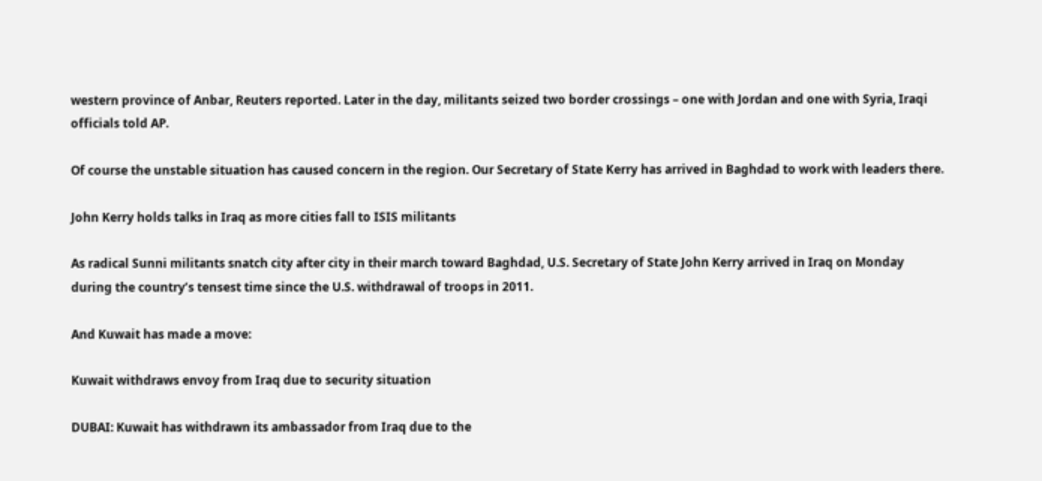western province of Anbar, Reuters reported. Later in the day, militants seized two border crossings – one with Jordan and one with Syria, Iraqi officials told AP.

Of course the unstable situation has caused concern in the region. Our Secretary of State Kerry has arrived in Baghdad to work with leaders there.

John Kerry holds talks in Iraq as more cities fall to ISIS militants

As radical Sunni militants snatch city after city in their march toward Baghdad, U.S. Secretary of State John Kerry arrived in Iraq on Monday during the country’s tensest time since the U.S. withdrawal of troops in 2011.

And Kuwait has made a move:

Kuwait withdraws envoy from Iraq due to security situation

DUBAI: Kuwait has withdrawn its ambassador from Iraq due to the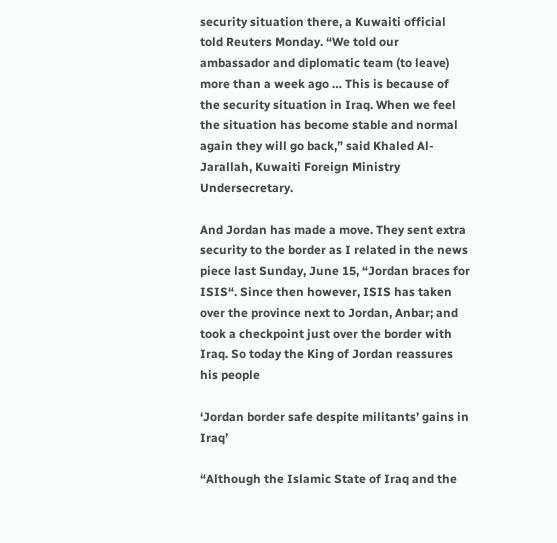security situation there, a Kuwaiti official told Reuters Monday. “We told our ambassador and diplomatic team (to leave) more than a week ago … This is because of the security situation in Iraq. When we feel the situation has become stable and normal again they will go back,” said Khaled Al-Jarallah, Kuwaiti Foreign Ministry Undersecretary.

And Jordan has made a move. They sent extra security to the border as I related in the news piece last Sunday, June 15, “Jordan braces for ISIS“. Since then however, ISIS has taken over the province next to Jordan, Anbar; and took a checkpoint just over the border with Iraq. So today the King of Jordan reassures his people

‘Jordan border safe despite militants’ gains in Iraq’

“Although the Islamic State of Iraq and the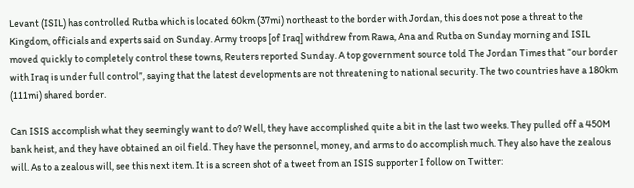Levant (ISIL) has controlled Rutba which is located 60km (37mi) northeast to the border with Jordan, this does not pose a threat to the Kingdom, officials and experts said on Sunday. Army troops [of Iraq] withdrew from Rawa, Ana and Rutba on Sunday morning and ISIL moved quickly to completely control these towns, Reuters reported Sunday. A top government source told The Jordan Times that “our border with Iraq is under full control”, saying that the latest developments are not threatening to national security. The two countries have a 180km (111mi) shared border.

Can ISIS accomplish what they seemingly want to do? Well, they have accomplished quite a bit in the last two weeks. They pulled off a 450M bank heist, and they have obtained an oil field. They have the personnel, money, and arms to do accomplish much. They also have the zealous will. As to a zealous will, see this next item. It is a screen shot of a tweet from an ISIS supporter I follow on Twitter: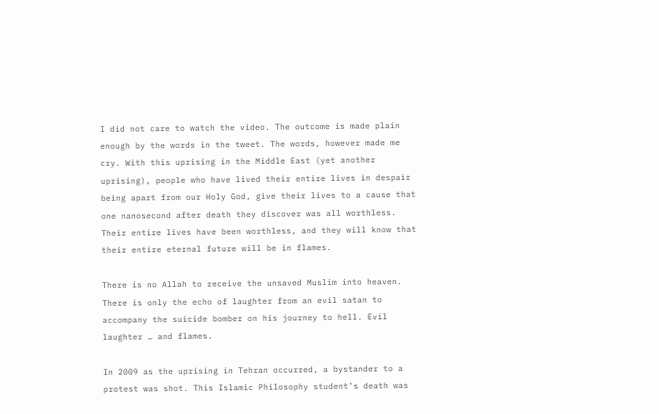I did not care to watch the video. The outcome is made plain enough by the words in the tweet. The words, however made me cry. With this uprising in the Middle East (yet another uprising), people who have lived their entire lives in despair being apart from our Holy God, give their lives to a cause that one nanosecond after death they discover was all worthless. Their entire lives have been worthless, and they will know that their entire eternal future will be in flames.

There is no Allah to receive the unsaved Muslim into heaven. There is only the echo of laughter from an evil satan to accompany the suicide bomber on his journey to hell. Evil laughter … and flames.

In 2009 as the uprising in Tehran occurred, a bystander to a protest was shot. This Islamic Philosophy student’s death was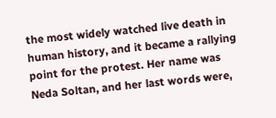the most widely watched live death in human history, and it became a rallying point for the protest. Her name was Neda Soltan, and her last words were,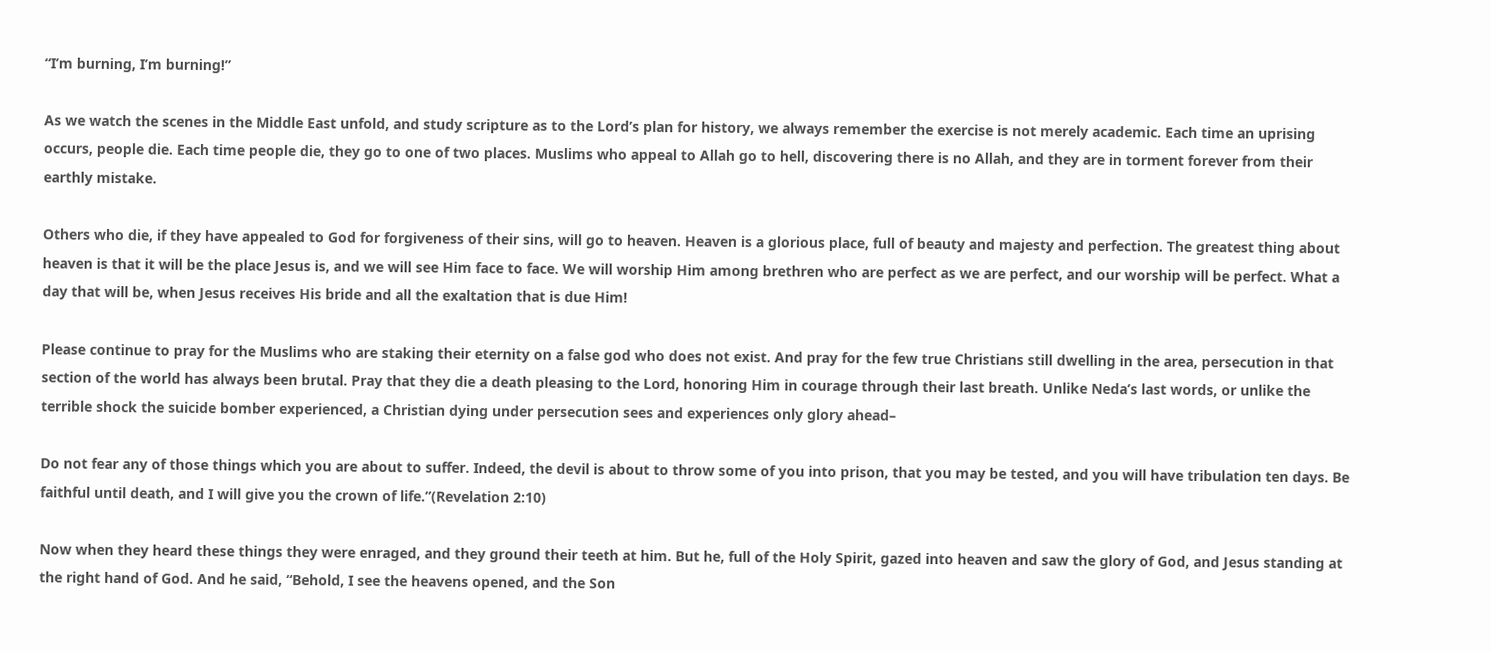“I’m burning, I’m burning!”

As we watch the scenes in the Middle East unfold, and study scripture as to the Lord’s plan for history, we always remember the exercise is not merely academic. Each time an uprising occurs, people die. Each time people die, they go to one of two places. Muslims who appeal to Allah go to hell, discovering there is no Allah, and they are in torment forever from their earthly mistake.

Others who die, if they have appealed to God for forgiveness of their sins, will go to heaven. Heaven is a glorious place, full of beauty and majesty and perfection. The greatest thing about heaven is that it will be the place Jesus is, and we will see Him face to face. We will worship Him among brethren who are perfect as we are perfect, and our worship will be perfect. What a day that will be, when Jesus receives His bride and all the exaltation that is due Him!

Please continue to pray for the Muslims who are staking their eternity on a false god who does not exist. And pray for the few true Christians still dwelling in the area, persecution in that section of the world has always been brutal. Pray that they die a death pleasing to the Lord, honoring Him in courage through their last breath. Unlike Neda’s last words, or unlike the terrible shock the suicide bomber experienced, a Christian dying under persecution sees and experiences only glory ahead–

Do not fear any of those things which you are about to suffer. Indeed, the devil is about to throw some of you into prison, that you may be tested, and you will have tribulation ten days. Be faithful until death, and I will give you the crown of life.”(Revelation 2:10)

Now when they heard these things they were enraged, and they ground their teeth at him. But he, full of the Holy Spirit, gazed into heaven and saw the glory of God, and Jesus standing at the right hand of God. And he said, “Behold, I see the heavens opened, and the Son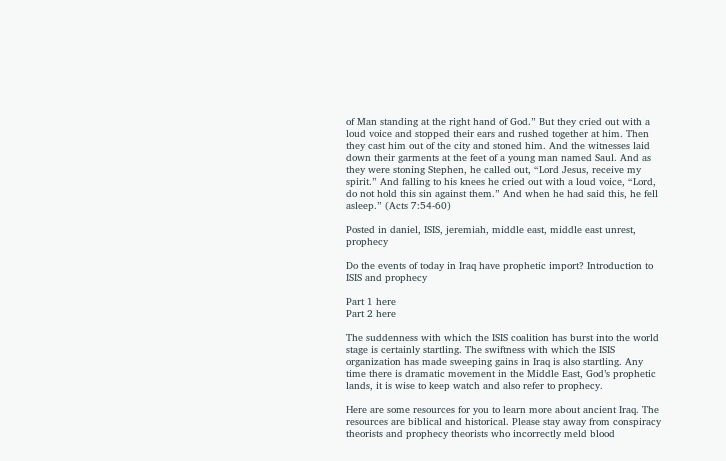of Man standing at the right hand of God.” But they cried out with a loud voice and stopped their ears and rushed together at him. Then they cast him out of the city and stoned him. And the witnesses laid down their garments at the feet of a young man named Saul. And as they were stoning Stephen, he called out, “Lord Jesus, receive my spirit.” And falling to his knees he cried out with a loud voice, “Lord, do not hold this sin against them.” And when he had said this, he fell asleep.” (Acts 7:54-60)

Posted in daniel, ISIS, jeremiah, middle east, middle east unrest, prophecy

Do the events of today in Iraq have prophetic import? Introduction to ISIS and prophecy

Part 1 here
Part 2 here

The suddenness with which the ISIS coalition has burst into the world stage is certainly startling. The swiftness with which the ISIS organization has made sweeping gains in Iraq is also startling. Any time there is dramatic movement in the Middle East, God’s prophetic lands, it is wise to keep watch and also refer to prophecy.

Here are some resources for you to learn more about ancient Iraq. The resources are biblical and historical. Please stay away from conspiracy theorists and prophecy theorists who incorrectly meld blood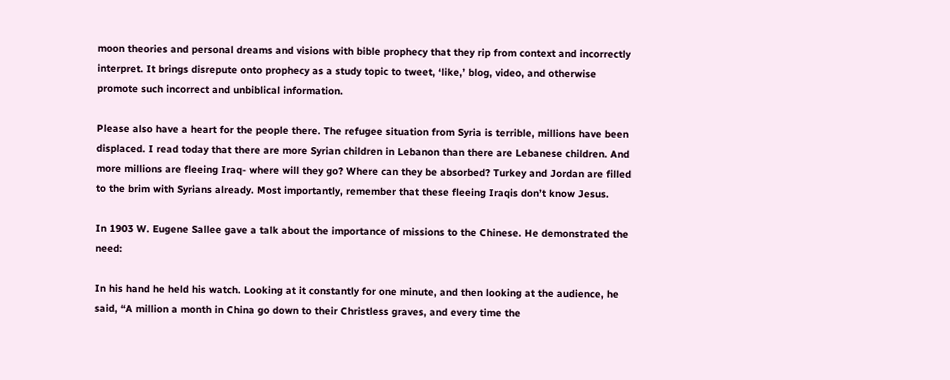moon theories and personal dreams and visions with bible prophecy that they rip from context and incorrectly interpret. It brings disrepute onto prophecy as a study topic to tweet, ‘like,’ blog, video, and otherwise promote such incorrect and unbiblical information.

Please also have a heart for the people there. The refugee situation from Syria is terrible, millions have been displaced. I read today that there are more Syrian children in Lebanon than there are Lebanese children. And more millions are fleeing Iraq- where will they go? Where can they be absorbed? Turkey and Jordan are filled to the brim with Syrians already. Most importantly, remember that these fleeing Iraqis don’t know Jesus.

In 1903 W. Eugene Sallee gave a talk about the importance of missions to the Chinese. He demonstrated the need:

In his hand he held his watch. Looking at it constantly for one minute, and then looking at the audience, he said, “A million a month in China go down to their Christless graves, and every time the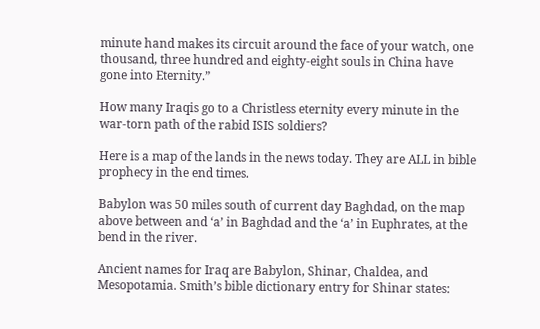minute hand makes its circuit around the face of your watch, one thousand, three hundred and eighty-eight souls in China have gone into Eternity.”

How many Iraqis go to a Christless eternity every minute in the war-torn path of the rabid ISIS soldiers?

Here is a map of the lands in the news today. They are ALL in bible prophecy in the end times.

Babylon was 50 miles south of current day Baghdad, on the map above between and ‘a’ in Baghdad and the ‘a’ in Euphrates, at the bend in the river.

Ancient names for Iraq are Babylon, Shinar, Chaldea, and Mesopotamia. Smith’s bible dictionary entry for Shinar states: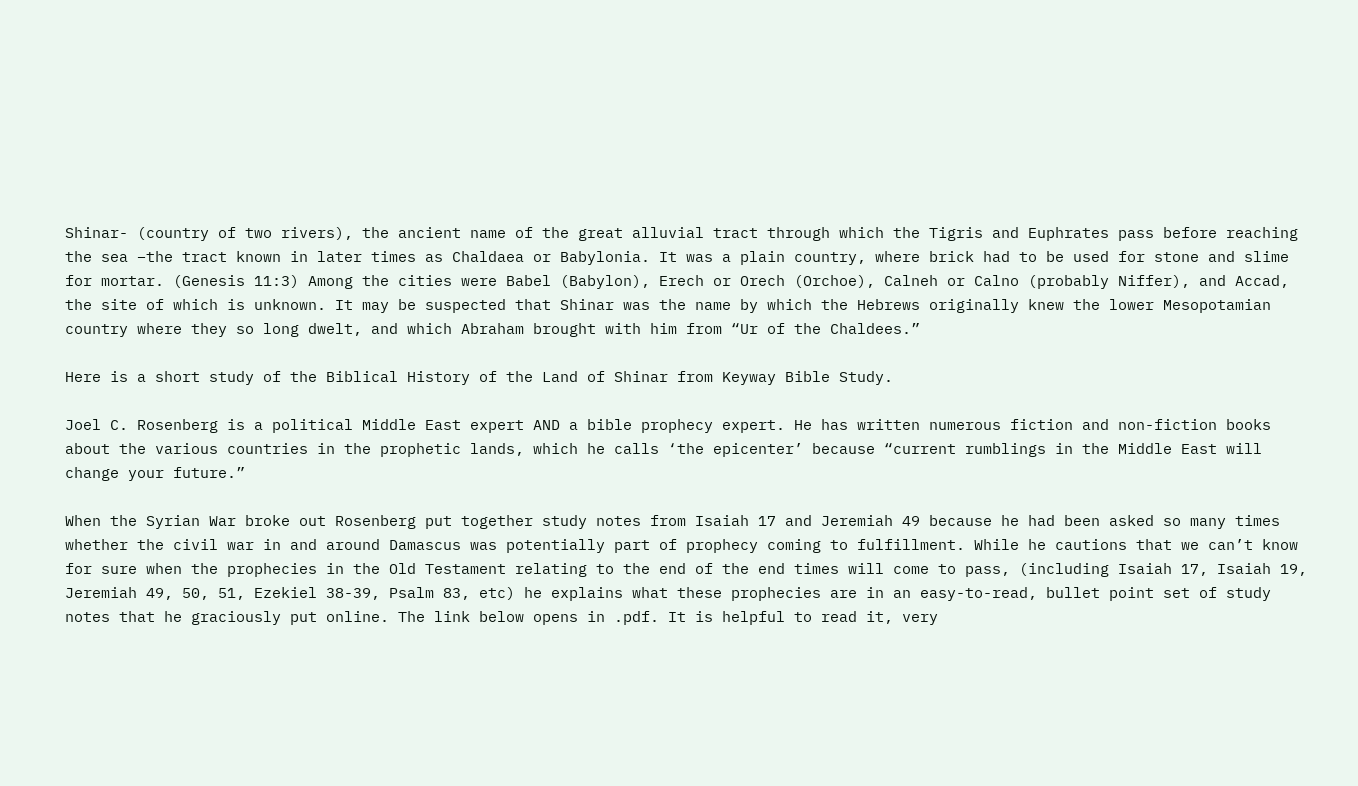Shinar- (country of two rivers), the ancient name of the great alluvial tract through which the Tigris and Euphrates pass before reaching the sea –the tract known in later times as Chaldaea or Babylonia. It was a plain country, where brick had to be used for stone and slime for mortar. (Genesis 11:3) Among the cities were Babel (Babylon), Erech or Orech (Orchoe), Calneh or Calno (probably Niffer), and Accad, the site of which is unknown. It may be suspected that Shinar was the name by which the Hebrews originally knew the lower Mesopotamian country where they so long dwelt, and which Abraham brought with him from “Ur of the Chaldees.”

Here is a short study of the Biblical History of the Land of Shinar from Keyway Bible Study.

Joel C. Rosenberg is a political Middle East expert AND a bible prophecy expert. He has written numerous fiction and non-fiction books about the various countries in the prophetic lands, which he calls ‘the epicenter’ because “current rumblings in the Middle East will change your future.”

When the Syrian War broke out Rosenberg put together study notes from Isaiah 17 and Jeremiah 49 because he had been asked so many times whether the civil war in and around Damascus was potentially part of prophecy coming to fulfillment. While he cautions that we can’t know for sure when the prophecies in the Old Testament relating to the end of the end times will come to pass, (including Isaiah 17, Isaiah 19, Jeremiah 49, 50, 51, Ezekiel 38-39, Psalm 83, etc) he explains what these prophecies are in an easy-to-read, bullet point set of study notes that he graciously put online. The link below opens in .pdf. It is helpful to read it, very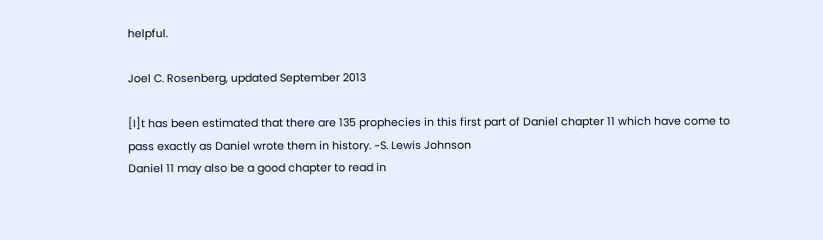helpful.

Joel C. Rosenberg, updated September 2013

[I]t has been estimated that there are 135 prophecies in this first part of Daniel chapter 11 which have come to pass exactly as Daniel wrote them in history. ~S. Lewis Johnson
Daniel 11 may also be a good chapter to read in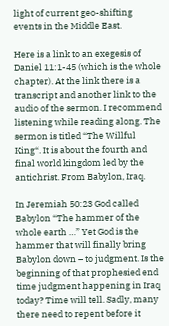light of current geo-shifting events in the Middle East.

Here is a link to an exegesis of Daniel 11:1-45 (which is the whole chapter). At the link there is a transcript and another link to the audio of the sermon. I recommend listening while reading along. The sermon is titled “The Willful King“. It is about the fourth and final world kingdom led by the antichrist. From Babylon, Iraq.

In Jeremiah 50:23 God called Babylon “The hammer of the whole earth …” Yet God is the hammer that will finally bring Babylon down – to judgment. Is the beginning of that prophesied end time judgment happening in Iraq today? Time will tell. Sadly, many there need to repent before it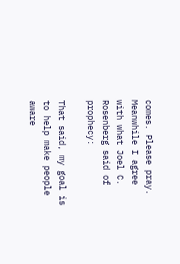comes. Please pray. Meanwhile I agree with what Joel C. Rosenberg said of prophecy:

That said, my goal is to help make people aware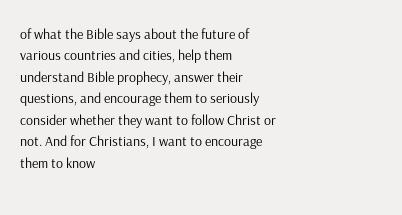of what the Bible says about the future of various countries and cities, help them understand Bible prophecy, answer their questions, and encourage them to seriously consider whether they want to follow Christ or not. And for Christians, I want to encourage them to know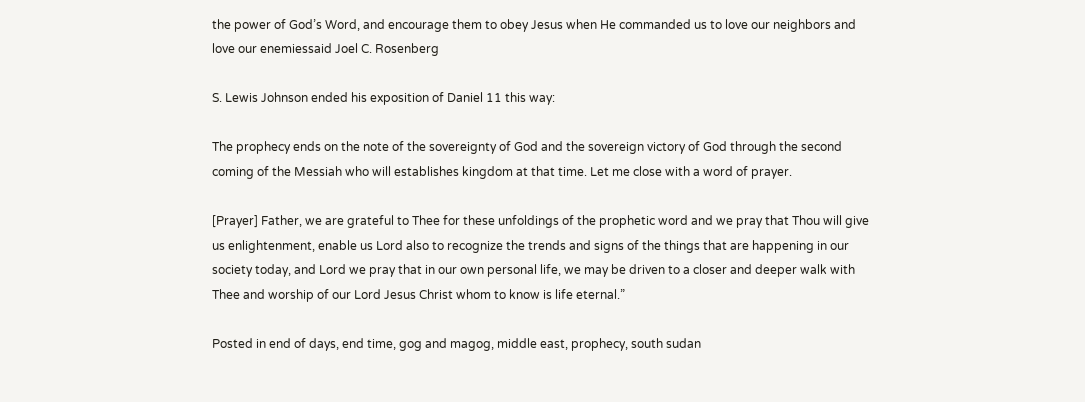the power of God’s Word, and encourage them to obey Jesus when He commanded us to love our neighbors and love our enemiessaid Joel C. Rosenberg

S. Lewis Johnson ended his exposition of Daniel 11 this way:

The prophecy ends on the note of the sovereignty of God and the sovereign victory of God through the second coming of the Messiah who will establishes kingdom at that time. Let me close with a word of prayer.

[Prayer] Father, we are grateful to Thee for these unfoldings of the prophetic word and we pray that Thou will give us enlightenment, enable us Lord also to recognize the trends and signs of the things that are happening in our society today, and Lord we pray that in our own personal life, we may be driven to a closer and deeper walk with Thee and worship of our Lord Jesus Christ whom to know is life eternal.”

Posted in end of days, end time, gog and magog, middle east, prophecy, south sudan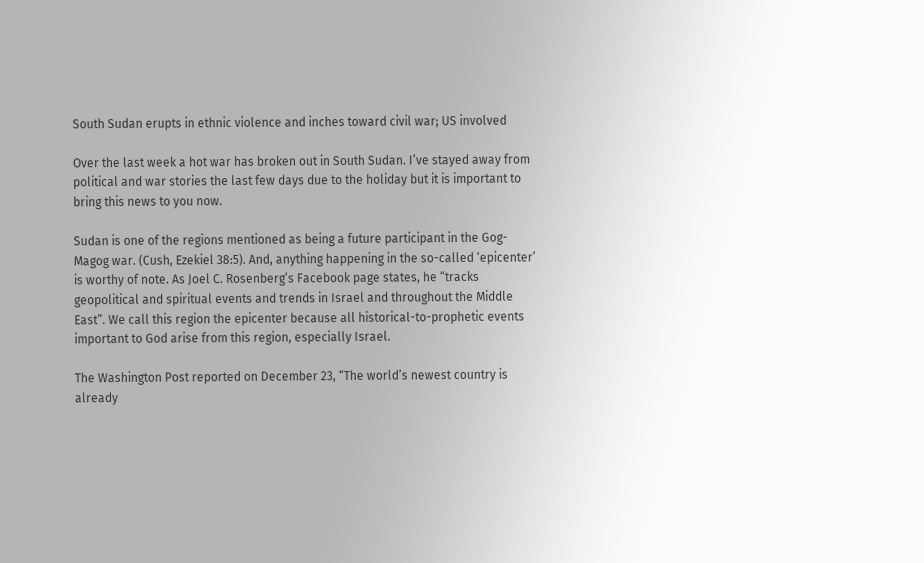South Sudan erupts in ethnic violence and inches toward civil war; US involved

Over the last week a hot war has broken out in South Sudan. I’ve stayed away from political and war stories the last few days due to the holiday but it is important to bring this news to you now.

Sudan is one of the regions mentioned as being a future participant in the Gog-Magog war. (Cush, Ezekiel 38:5). And, anything happening in the so-called ‘epicenter’ is worthy of note. As Joel C. Rosenberg’s Facebook page states, he “tracks geopolitical and spiritual events and trends in Israel and throughout the Middle East”. We call this region the epicenter because all historical-to-prophetic events important to God arise from this region, especially Israel.

The Washington Post reported on December 23, “The world’s newest country is already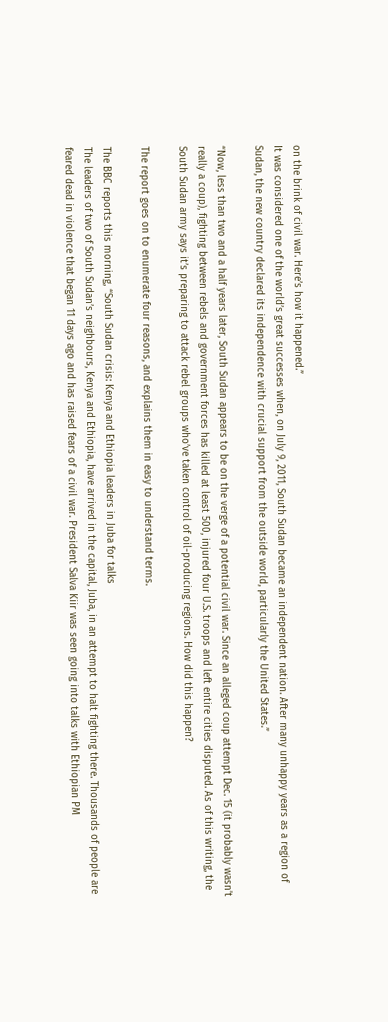on the brink of civil war. Here’s how it happened.”
It was considered one of the world’s great successes when, on July 9, 2011, South Sudan became an independent nation. After many unhappy years as a region of Sudan, the new country declared its independence with crucial support from the outside world, particularly the United States.”

“Now, less than two and a half years later, South Sudan appears to be on the verge of a potential civil war. Since an alleged coup attempt Dec. 15 (it probably wasn’t really a coup), fighting between rebels and government forces has killed at least 500, injured four U.S. troops and left entire cities disputed. As of this writing, the South Sudan army says it’s preparing to attack rebel groups who’ve taken control of oil-producing regions. How did this happen?

The report goes on to enumerate four reasons, and explains them in easy to understand terms.

The BBC reports this morning, “South Sudan crisis: Kenya and Ethiopia leaders in Juba for talks
The leaders of two of South Sudan’s neighbours, Kenya and Ethiopia, have arrived in the capital, Juba, in an attempt to halt fighting there. Thousands of people are feared dead in violence that began 11 days ago and has raised fears of a civil war. President Salva Kiir was seen going into talks with Ethiopian PM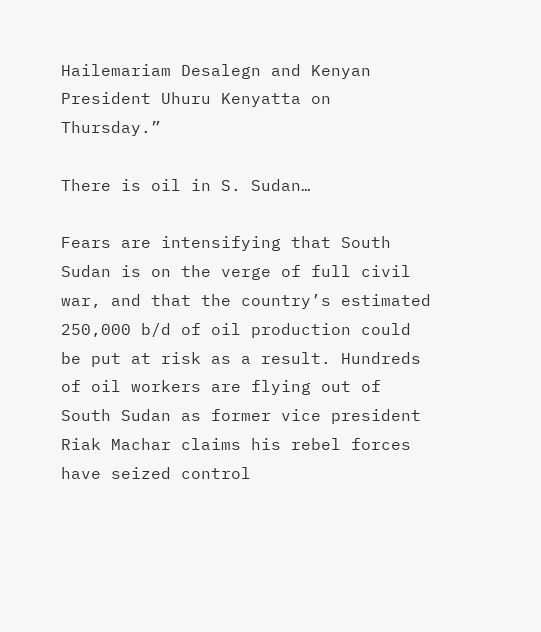Hailemariam Desalegn and Kenyan President Uhuru Kenyatta on Thursday.”

There is oil in S. Sudan…

Fears are intensifying that South Sudan is on the verge of full civil war, and that the country’s estimated 250,000 b/d of oil production could be put at risk as a result. Hundreds of oil workers are flying out of South Sudan as former vice president Riak Machar claims his rebel forces have seized control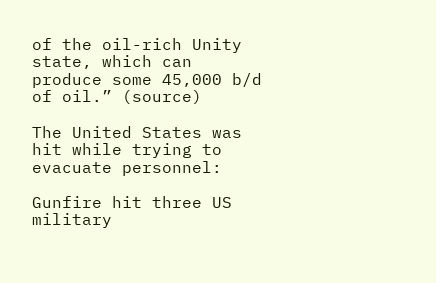of the oil-rich Unity state, which can produce some 45,000 b/d of oil.” (source)

The United States was hit while trying to evacuate personnel:

Gunfire hit three US military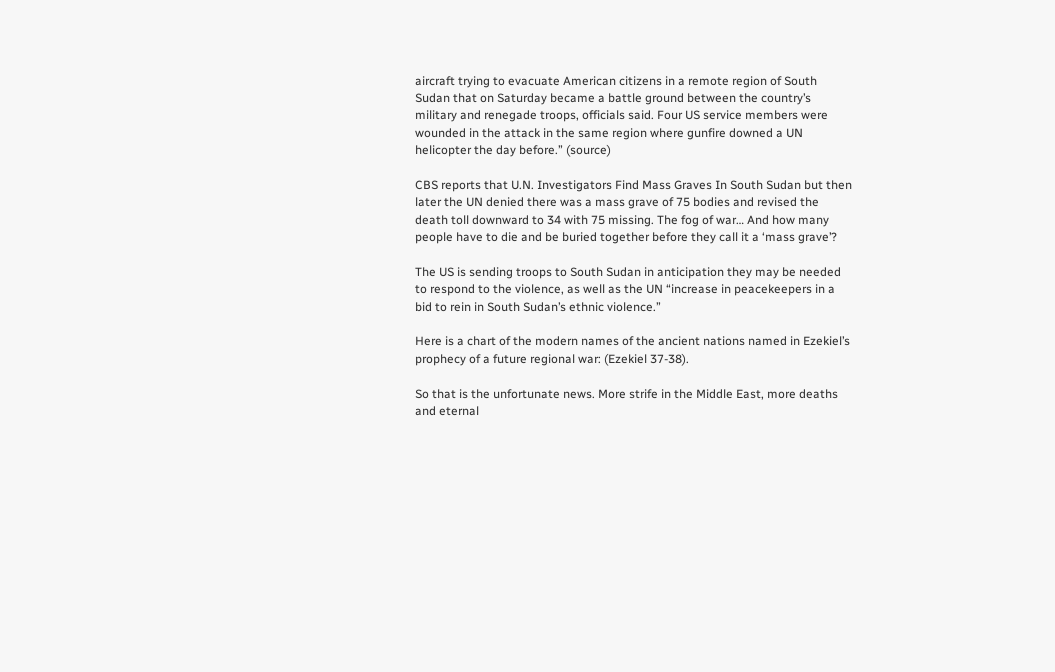aircraft trying to evacuate American citizens in a remote region of South Sudan that on Saturday became a battle ground between the country’s military and renegade troops, officials said. Four US service members were wounded in the attack in the same region where gunfire downed a UN helicopter the day before.” (source)

CBS reports that U.N. Investigators Find Mass Graves In South Sudan but then later the UN denied there was a mass grave of 75 bodies and revised the death toll downward to 34 with 75 missing. The fog of war… And how many people have to die and be buried together before they call it a ‘mass grave’?

The US is sending troops to South Sudan in anticipation they may be needed to respond to the violence, as well as the UN “increase in peacekeepers in a bid to rein in South Sudan’s ethnic violence.”

Here is a chart of the modern names of the ancient nations named in Ezekiel’s prophecy of a future regional war: (Ezekiel 37-38).

So that is the unfortunate news. More strife in the Middle East, more deaths and eternal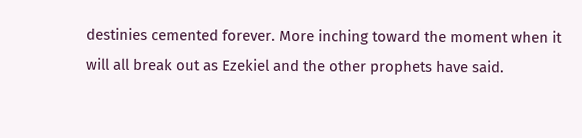destinies cemented forever. More inching toward the moment when it will all break out as Ezekiel and the other prophets have said.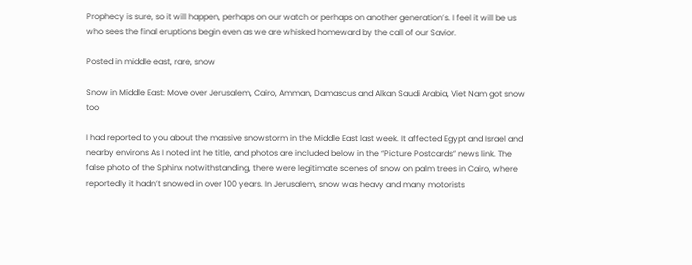Prophecy is sure, so it will happen, perhaps on our watch or perhaps on another generation’s. I feel it will be us who sees the final eruptions begin even as we are whisked homeward by the call of our Savior.

Posted in middle east, rare, snow

Snow in Middle East: Move over Jerusalem, Cairo, Amman, Damascus and Alkan Saudi Arabia, Viet Nam got snow too

I had reported to you about the massive snowstorm in the Middle East last week. It affected Egypt and Israel and nearby environs As I noted int he title, and photos are included below in the “Picture Postcards” news link. The false photo of the Sphinx notwithstanding, there were legitimate scenes of snow on palm trees in Cairo, where reportedly it hadn’t snowed in over 100 years. In Jerusalem, snow was heavy and many motorists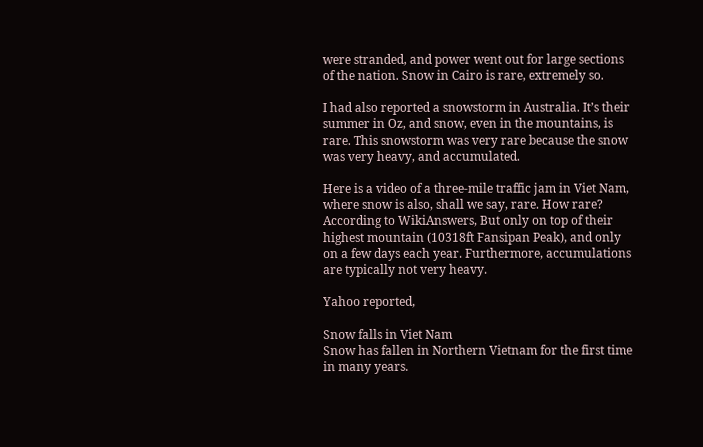were stranded, and power went out for large sections of the nation. Snow in Cairo is rare, extremely so.

I had also reported a snowstorm in Australia. It’s their summer in Oz, and snow, even in the mountains, is rare. This snowstorm was very rare because the snow was very heavy, and accumulated.

Here is a video of a three-mile traffic jam in Viet Nam, where snow is also, shall we say, rare. How rare? According to WikiAnswers, But only on top of their highest mountain (10318ft Fansipan Peak), and only on a few days each year. Furthermore, accumulations are typically not very heavy.

Yahoo reported,

Snow falls in Viet Nam
Snow has fallen in Northern Vietnam for the first time in many years.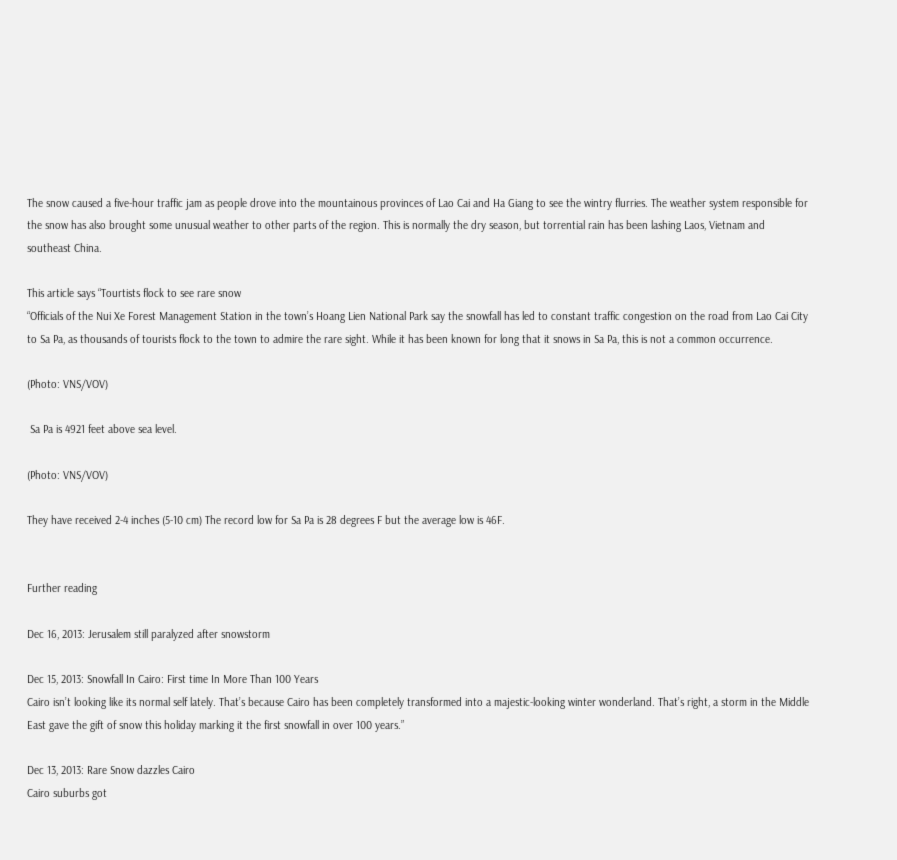The snow caused a five-hour traffic jam as people drove into the mountainous provinces of Lao Cai and Ha Giang to see the wintry flurries. The weather system responsible for the snow has also brought some unusual weather to other parts of the region. This is normally the dry season, but torrential rain has been lashing Laos, Vietnam and southeast China.

This article says “Tourtists flock to see rare snow
“Officials of the Nui Xe Forest Management Station in the town’s Hoang Lien National Park say the snowfall has led to constant traffic congestion on the road from Lao Cai City to Sa Pa, as thousands of tourists flock to the town to admire the rare sight. While it has been known for long that it snows in Sa Pa, this is not a common occurrence.

(Photo: VNS/VOV)

 Sa Pa is 4921 feet above sea level.

(Photo: VNS/VOV)

They have received 2-4 inches (5-10 cm) The record low for Sa Pa is 28 degrees F but the average low is 46F.


Further reading

Dec 16, 2013: Jerusalem still paralyzed after snowstorm

Dec 15, 2013: Snowfall In Cairo: First time In More Than 100 Years
Cairo isn’t looking like its normal self lately. That’s because Cairo has been completely transformed into a majestic-looking winter wonderland. That’s right, a storm in the Middle East gave the gift of snow this holiday marking it the first snowfall in over 100 years.”

Dec 13, 2013: Rare Snow dazzles Cairo
Cairo suburbs got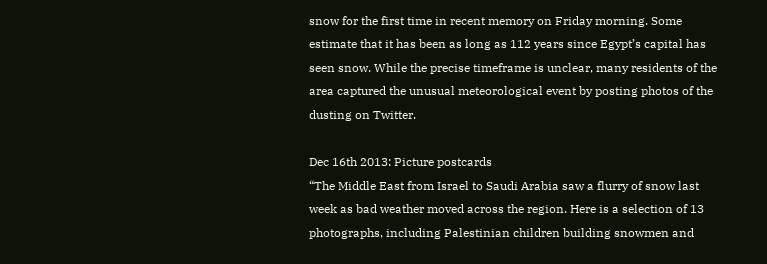snow for the first time in recent memory on Friday morning. Some estimate that it has been as long as 112 years since Egypt’s capital has seen snow. While the precise timeframe is unclear, many residents of the area captured the unusual meteorological event by posting photos of the dusting on Twitter.

Dec 16th 2013: Picture postcards
“The Middle East from Israel to Saudi Arabia saw a flurry of snow last week as bad weather moved across the region. Here is a selection of 13 photographs, including Palestinian children building snowmen and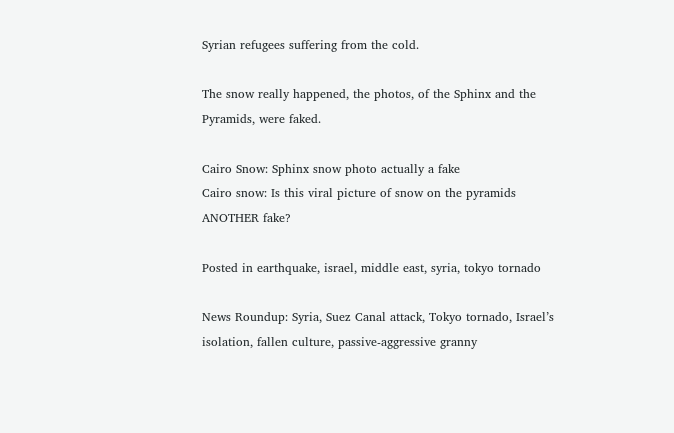Syrian refugees suffering from the cold.

The snow really happened, the photos, of the Sphinx and the Pyramids, were faked.

Cairo Snow: Sphinx snow photo actually a fake
Cairo snow: Is this viral picture of snow on the pyramids ANOTHER fake?

Posted in earthquake, israel, middle east, syria, tokyo tornado

News Roundup: Syria, Suez Canal attack, Tokyo tornado, Israel’s isolation, fallen culture, passive-aggressive granny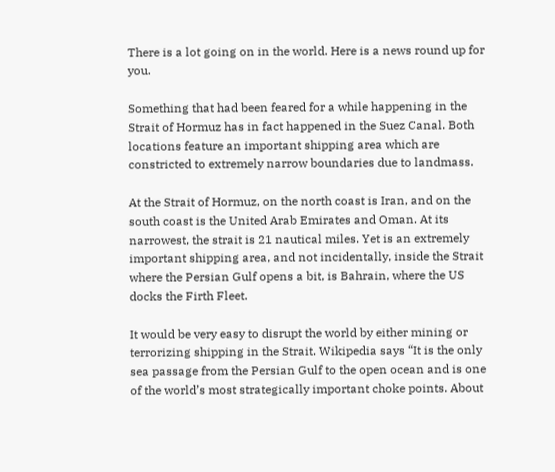There is a lot going on in the world. Here is a news round up for you.

Something that had been feared for a while happening in the Strait of Hormuz has in fact happened in the Suez Canal. Both locations feature an important shipping area which are constricted to extremely narrow boundaries due to landmass.

At the Strait of Hormuz, on the north coast is Iran, and on the south coast is the United Arab Emirates and Oman. At its narrowest, the strait is 21 nautical miles. Yet is an extremely important shipping area, and not incidentally, inside the Strait where the Persian Gulf opens a bit, is Bahrain, where the US docks the Firth Fleet.

It would be very easy to disrupt the world by either mining or terrorizing shipping in the Strait. Wikipedia says “It is the only sea passage from the Persian Gulf to the open ocean and is one of the world’s most strategically important choke points. About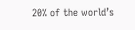20% of the world’s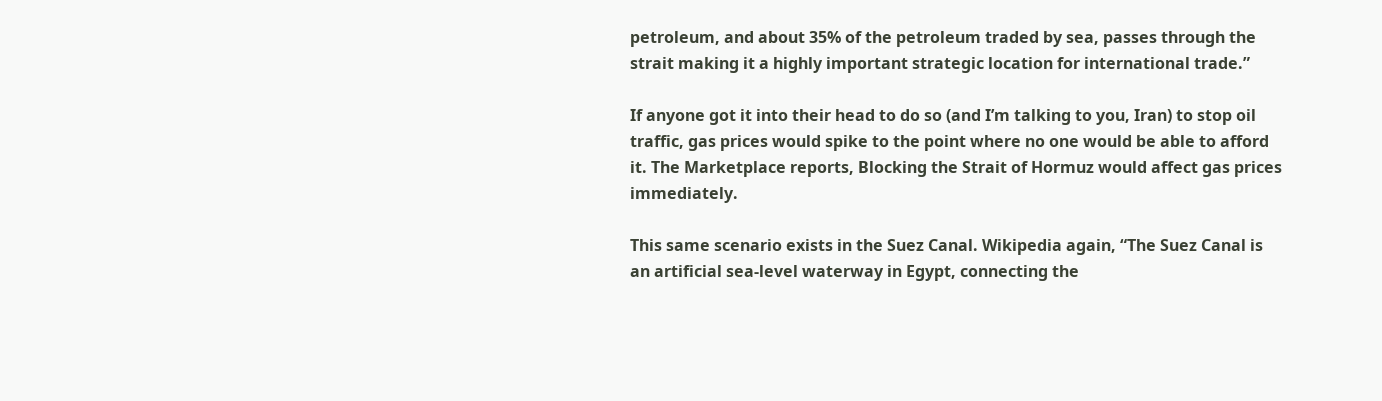petroleum, and about 35% of the petroleum traded by sea, passes through the strait making it a highly important strategic location for international trade.”

If anyone got it into their head to do so (and I’m talking to you, Iran) to stop oil traffic, gas prices would spike to the point where no one would be able to afford it. The Marketplace reports, Blocking the Strait of Hormuz would affect gas prices immediately.

This same scenario exists in the Suez Canal. Wikipedia again, “The Suez Canal is an artificial sea-level waterway in Egypt, connecting the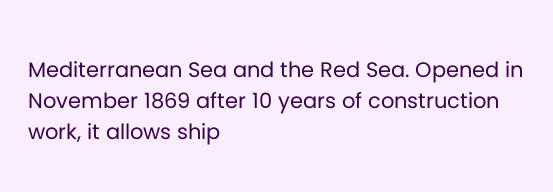Mediterranean Sea and the Red Sea. Opened in November 1869 after 10 years of construction work, it allows ship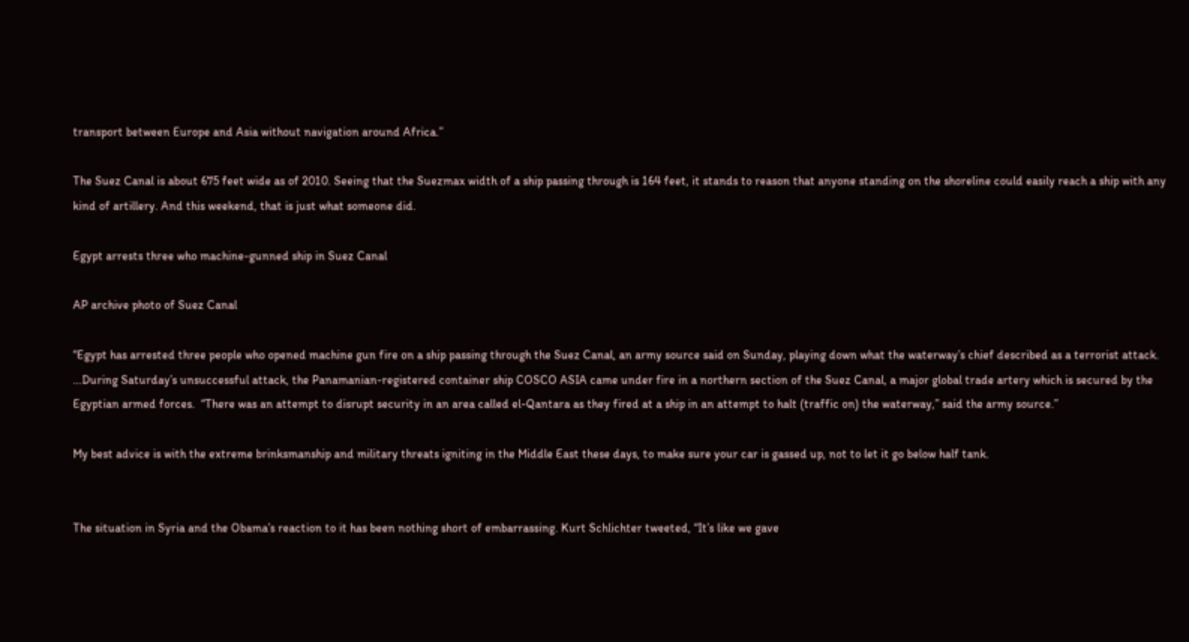transport between Europe and Asia without navigation around Africa.”

The Suez Canal is about 675 feet wide as of 2010. Seeing that the Suezmax width of a ship passing through is 164 feet, it stands to reason that anyone standing on the shoreline could easily reach a ship with any kind of artillery. And this weekend, that is just what someone did.

Egypt arrests three who machine-gunned ship in Suez Canal

AP archive photo of Suez Canal

“Egypt has arrested three people who opened machine gun fire on a ship passing through the Suez Canal, an army source said on Sunday, playing down what the waterway’s chief described as a terrorist attack. …During Saturday’s unsuccessful attack, the Panamanian-registered container ship COSCO ASIA came under fire in a northern section of the Suez Canal, a major global trade artery which is secured by the Egyptian armed forces.  “There was an attempt to disrupt security in an area called el-Qantara as they fired at a ship in an attempt to halt (traffic on) the waterway,” said the army source.”

My best advice is with the extreme brinksmanship and military threats igniting in the Middle East these days, to make sure your car is gassed up, not to let it go below half tank.


The situation in Syria and the Obama’s reaction to it has been nothing short of embarrassing. Kurt Schlichter tweeted, “It’s like we gave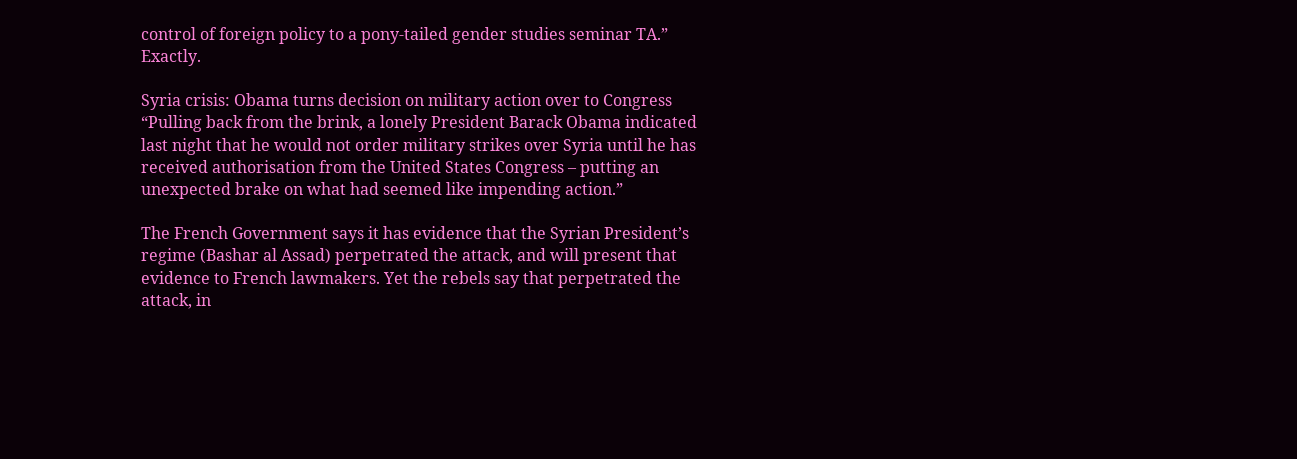control of foreign policy to a pony-tailed gender studies seminar TA.” Exactly.

Syria crisis: Obama turns decision on military action over to Congress
“Pulling back from the brink, a lonely President Barack Obama indicated last night that he would not order military strikes over Syria until he has received authorisation from the United States Congress – putting an unexpected brake on what had seemed like impending action.”

The French Government says it has evidence that the Syrian President’s regime (Bashar al Assad) perpetrated the attack, and will present that evidence to French lawmakers. Yet the rebels say that perpetrated the attack, in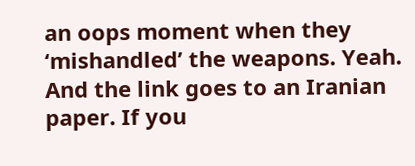an oops moment when they ‘mishandled’ the weapons. Yeah. And the link goes to an Iranian paper. If you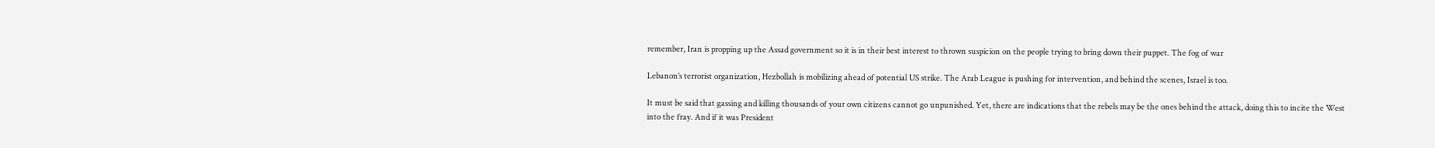remember, Iran is propping up the Assad government so it is in their best interest to thrown suspicion on the people trying to bring down their puppet. The fog of war

Lebanon’s terrorist organization, Hezbollah is mobilizing ahead of potential US strike. The Arab League is pushing for intervention, and behind the scenes, Israel is too.

It must be said that gassing and killing thousands of your own citizens cannot go unpunished. Yet, there are indications that the rebels may be the ones behind the attack, doing this to incite the West into the fray. And if it was President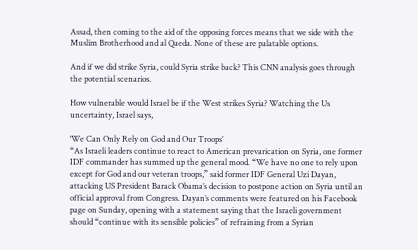Assad, then coming to the aid of the opposing forces means that we side with the Muslim Brotherhood and al Qaeda. None of these are palatable options.

And if we did strike Syria, could Syria strike back? This CNN analysis goes through the potential scenarios.

How vulnerable would Israel be if the West strikes Syria? Watching the Us uncertainty, Israel says,

‘We Can Only Rely on God and Our Troops’
“As Israeli leaders continue to react to American prevarication on Syria, one former IDF commander has summed up the general mood. “We have no one to rely upon except for God and our veteran troops,” said former IDF General Uzi Dayan, attacking US President Barack Obama’s decision to postpone action on Syria until an official approval from Congress. Dayan’s comments were featured on his Facebook page on Sunday, opening with a statement saying that the Israeli government should “continue with its sensible policies” of refraining from a Syrian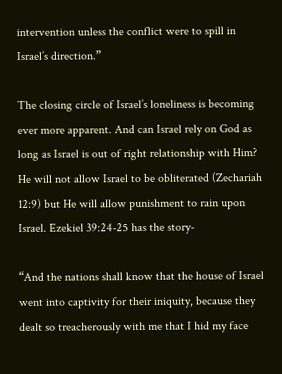intervention unless the conflict were to spill in Israel’s direction.”

The closing circle of Israel’s loneliness is becoming ever more apparent. And can Israel rely on God as long as Israel is out of right relationship with Him? He will not allow Israel to be obliterated (Zechariah 12:9) but He will allow punishment to rain upon Israel. Ezekiel 39:24-25 has the story-

“And the nations shall know that the house of Israel went into captivity for their iniquity, because they dealt so treacherously with me that I hid my face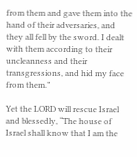from them and gave them into the hand of their adversaries, and they all fell by the sword. I dealt with them according to their uncleanness and their transgressions, and hid my face from them.”

Yet the LORD will rescue Israel and blessedly, “The house of Israel shall know that I am the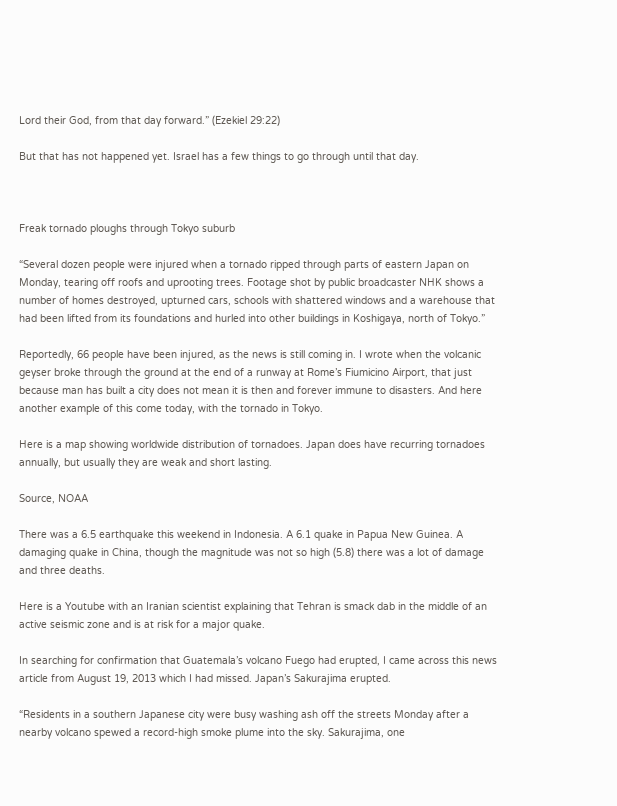Lord their God, from that day forward.” (Ezekiel 29:22)

But that has not happened yet. Israel has a few things to go through until that day.



Freak tornado ploughs through Tokyo suburb

“Several dozen people were injured when a tornado ripped through parts of eastern Japan on Monday, tearing off roofs and uprooting trees. Footage shot by public broadcaster NHK shows a number of homes destroyed, upturned cars, schools with shattered windows and a warehouse that had been lifted from its foundations and hurled into other buildings in Koshigaya, north of Tokyo.”

Reportedly, 66 people have been injured, as the news is still coming in. I wrote when the volcanic geyser broke through the ground at the end of a runway at Rome’s Fiumicino Airport, that just because man has built a city does not mean it is then and forever immune to disasters. And here another example of this come today, with the tornado in Tokyo.

Here is a map showing worldwide distribution of tornadoes. Japan does have recurring tornadoes annually, but usually they are weak and short lasting.

Source, NOAA

There was a 6.5 earthquake this weekend in Indonesia. A 6.1 quake in Papua New Guinea. A damaging quake in China, though the magnitude was not so high (5.8) there was a lot of damage and three deaths.

Here is a Youtube with an Iranian scientist explaining that Tehran is smack dab in the middle of an active seismic zone and is at risk for a major quake.

In searching for confirmation that Guatemala’s volcano Fuego had erupted, I came across this news article from August 19, 2013 which I had missed. Japan’s Sakurajima erupted.

“Residents in a southern Japanese city were busy washing ash off the streets Monday after a nearby volcano spewed a record-high smoke plume into the sky. Sakurajima, one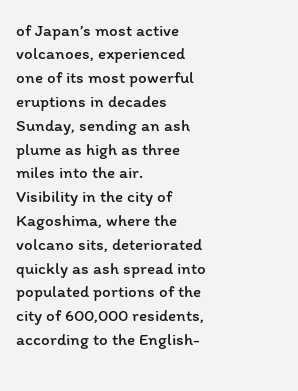of Japan’s most active volcanoes, experienced one of its most powerful eruptions in decades Sunday, sending an ash plume as high as three miles into the air. Visibility in the city of Kagoshima, where the volcano sits, deteriorated quickly as ash spread into populated portions of the city of 600,000 residents, according to the English-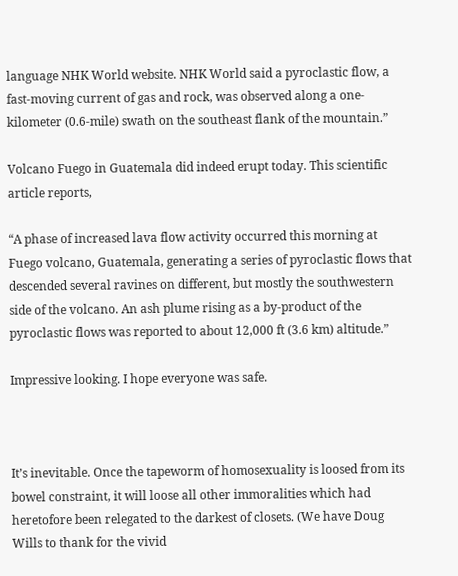language NHK World website. NHK World said a pyroclastic flow, a fast-moving current of gas and rock, was observed along a one-kilometer (0.6-mile) swath on the southeast flank of the mountain.”

Volcano Fuego in Guatemala did indeed erupt today. This scientific article reports,

“A phase of increased lava flow activity occurred this morning at Fuego volcano, Guatemala, generating a series of pyroclastic flows that descended several ravines on different, but mostly the southwestern side of the volcano. An ash plume rising as a by-product of the pyroclastic flows was reported to about 12,000 ft (3.6 km) altitude.”

Impressive looking. I hope everyone was safe.



It’s inevitable. Once the tapeworm of homosexuality is loosed from its bowel constraint, it will loose all other immoralities which had heretofore been relegated to the darkest of closets. (We have Doug Wills to thank for the vivid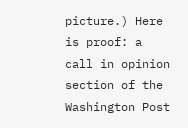picture.) Here is proof: a call in opinion section of the Washington Post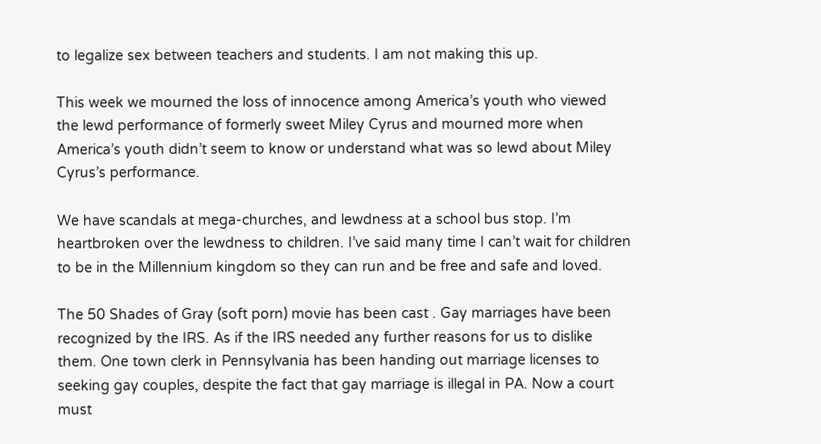to legalize sex between teachers and students. I am not making this up.

This week we mourned the loss of innocence among America’s youth who viewed the lewd performance of formerly sweet Miley Cyrus and mourned more when America’s youth didn’t seem to know or understand what was so lewd about Miley Cyrus’s performance.

We have scandals at mega-churches, and lewdness at a school bus stop. I’m heartbroken over the lewdness to children. I’ve said many time I can’t wait for children to be in the Millennium kingdom so they can run and be free and safe and loved.

The 50 Shades of Gray (soft porn) movie has been cast . Gay marriages have been recognized by the IRS. As if the IRS needed any further reasons for us to dislike them. One town clerk in Pennsylvania has been handing out marriage licenses to seeking gay couples, despite the fact that gay marriage is illegal in PA. Now a court must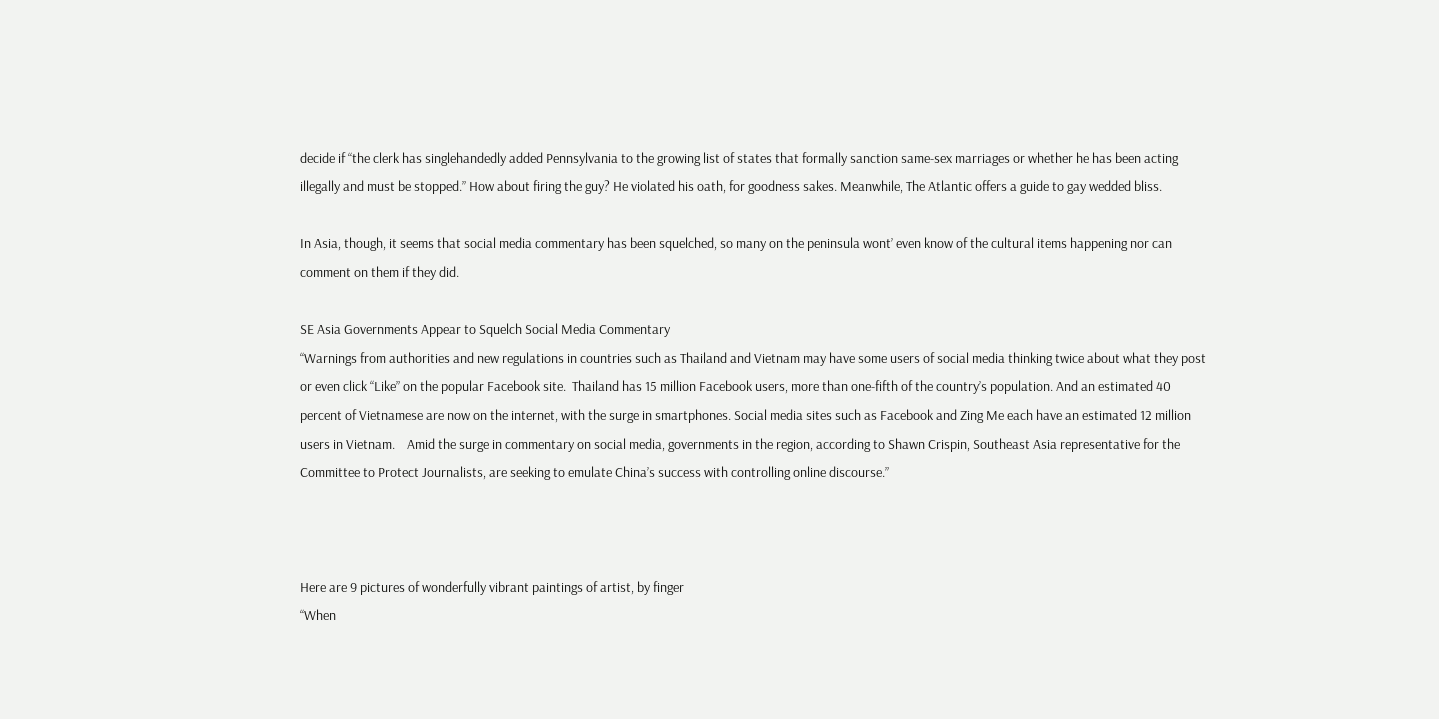decide if “the clerk has singlehandedly added Pennsylvania to the growing list of states that formally sanction same-sex marriages or whether he has been acting illegally and must be stopped.” How about firing the guy? He violated his oath, for goodness sakes. Meanwhile, The Atlantic offers a guide to gay wedded bliss.

In Asia, though, it seems that social media commentary has been squelched, so many on the peninsula wont’ even know of the cultural items happening nor can comment on them if they did.

SE Asia Governments Appear to Squelch Social Media Commentary
“Warnings from authorities and new regulations in countries such as Thailand and Vietnam may have some users of social media thinking twice about what they post or even click “Like” on the popular Facebook site.  Thailand has 15 million Facebook users, more than one-fifth of the country’s population. And an estimated 40 percent of Vietnamese are now on the internet, with the surge in smartphones. Social media sites such as Facebook and Zing Me each have an estimated 12 million users in Vietnam.    Amid the surge in commentary on social media, governments in the region, according to Shawn Crispin, Southeast Asia representative for the Committee to Protect Journalists, are seeking to emulate China’s success with controlling online discourse.”



Here are 9 pictures of wonderfully vibrant paintings of artist, by finger
“When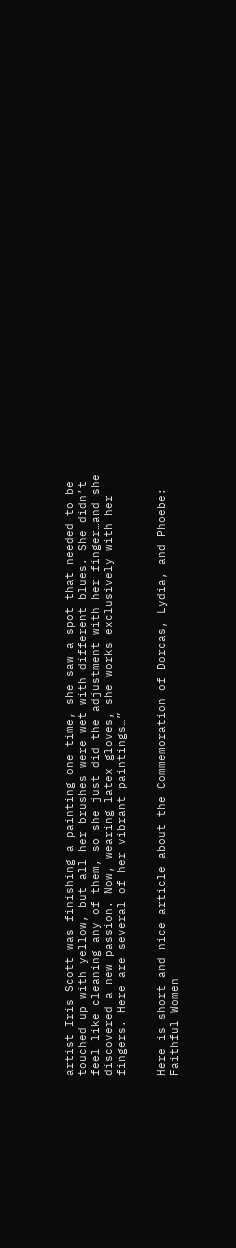artist Iris Scott was finishing a painting one time, she saw a spot that needed to be touched up with yellow, but all her brushes were wet with different blues. She didn’t feel like cleaning any of them, so she just did the adjustment with her finger…and she discovered a new passion. Now, wearing latex gloves, she works exclusively with her fingers. Here are several of her vibrant paintings…”


Here is short and nice article about the Commemoration of Dorcas, Lydia, and Phoebe: Faithful Women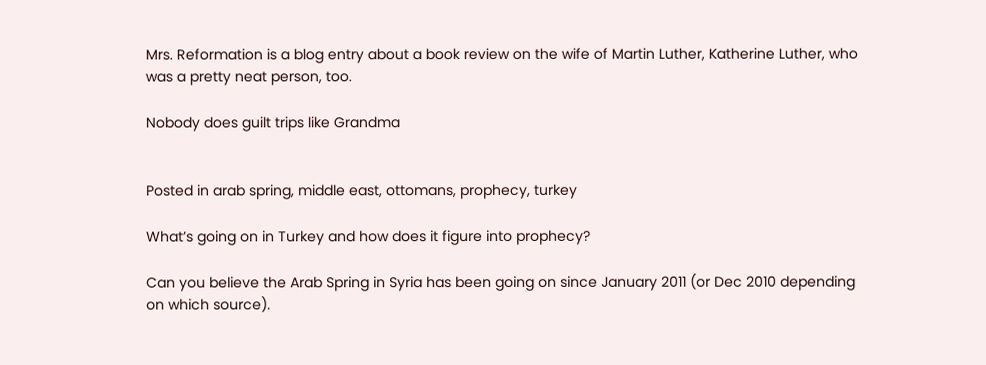Mrs. Reformation is a blog entry about a book review on the wife of Martin Luther, Katherine Luther, who was a pretty neat person, too.

Nobody does guilt trips like Grandma


Posted in arab spring, middle east, ottomans, prophecy, turkey

What’s going on in Turkey and how does it figure into prophecy?

Can you believe the Arab Spring in Syria has been going on since January 2011 (or Dec 2010 depending on which source).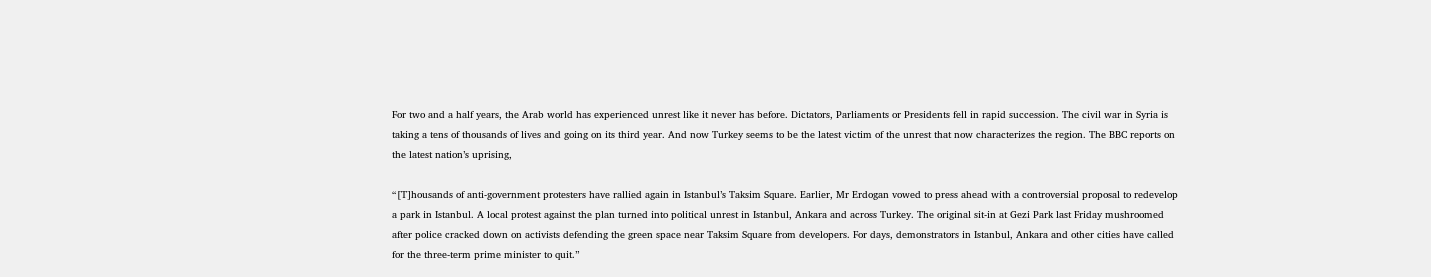For two and a half years, the Arab world has experienced unrest like it never has before. Dictators, Parliaments or Presidents fell in rapid succession. The civil war in Syria is taking a tens of thousands of lives and going on its third year. And now Turkey seems to be the latest victim of the unrest that now characterizes the region. The BBC reports on the latest nation’s uprising,

“[T]housands of anti-government protesters have rallied again in Istanbul’s Taksim Square. Earlier, Mr Erdogan vowed to press ahead with a controversial proposal to redevelop a park in Istanbul. A local protest against the plan turned into political unrest in Istanbul, Ankara and across Turkey. The original sit-in at Gezi Park last Friday mushroomed after police cracked down on activists defending the green space near Taksim Square from developers. For days, demonstrators in Istanbul, Ankara and other cities have called for the three-term prime minister to quit.”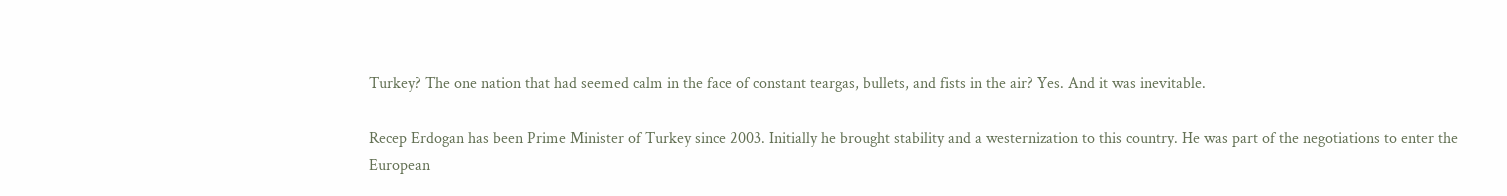Turkey? The one nation that had seemed calm in the face of constant teargas, bullets, and fists in the air? Yes. And it was inevitable.

Recep Erdogan has been Prime Minister of Turkey since 2003. Initially he brought stability and a westernization to this country. He was part of the negotiations to enter the European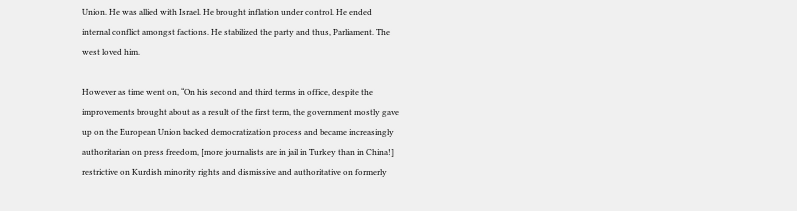Union. He was allied with Israel. He brought inflation under control. He ended internal conflict amongst factions. He stabilized the party and thus, Parliament. The west loved him.

However as time went on, “On his second and third terms in office, despite the improvements brought about as a result of the first term, the government mostly gave up on the European Union backed democratization process and became increasingly authoritarian on press freedom, [more journalists are in jail in Turkey than in China!] restrictive on Kurdish minority rights and dismissive and authoritative on formerly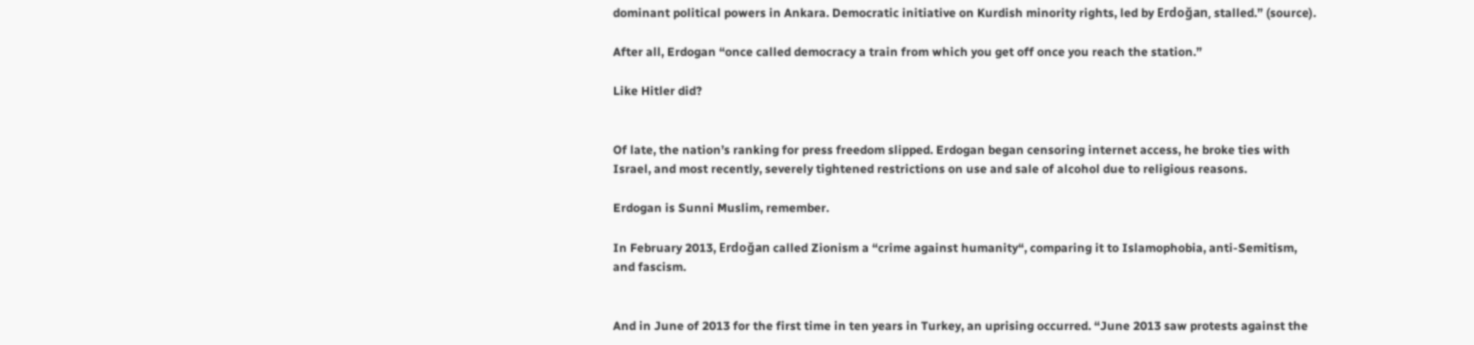dominant political powers in Ankara. Democratic initiative on Kurdish minority rights, led by Erdoğan, stalled.” (source).

After all, Erdogan “once called democracy a train from which you get off once you reach the station.”

Like Hitler did?


Of late, the nation’s ranking for press freedom slipped. Erdogan began censoring internet access, he broke ties with Israel, and most recently, severely tightened restrictions on use and sale of alcohol due to religious reasons.

Erdogan is Sunni Muslim, remember.

In February 2013, Erdoğan called Zionism a “crime against humanity“, comparing it to Islamophobia, anti-Semitism, and fascism.


And in June of 2013 for the first time in ten years in Turkey, an uprising occurred. “June 2013 saw protests against the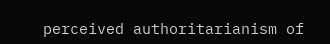perceived authoritarianism of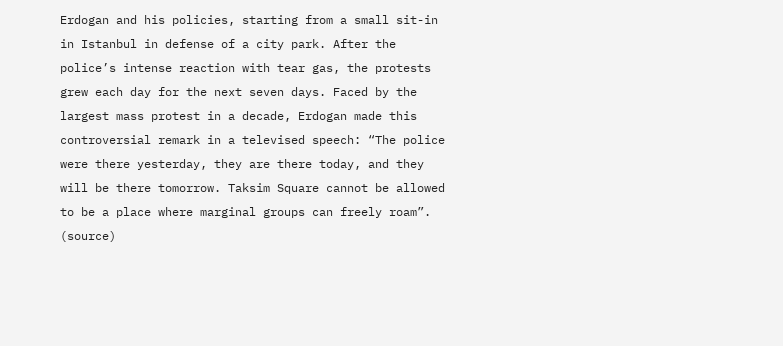Erdogan and his policies, starting from a small sit-in in Istanbul in defense of a city park. After the police’s intense reaction with tear gas, the protests grew each day for the next seven days. Faced by the largest mass protest in a decade, Erdogan made this controversial remark in a televised speech: “The police were there yesterday, they are there today, and they will be there tomorrow. Taksim Square cannot be allowed to be a place where marginal groups can freely roam”. (source)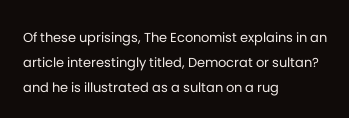Of these uprisings, The Economist explains in an article interestingly titled, Democrat or sultan? and he is illustrated as a sultan on a rug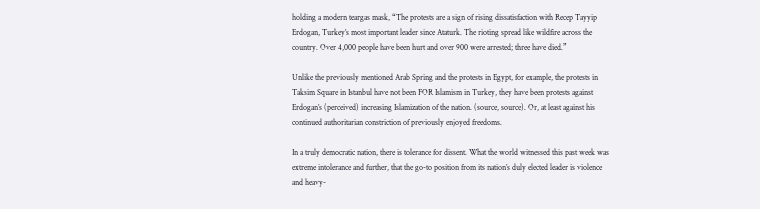holding a modern teargas mask, “The protests are a sign of rising dissatisfaction with Recep Tayyip Erdogan, Turkey’s most important leader since Ataturk. The rioting spread like wildfire across the country. Over 4,000 people have been hurt and over 900 were arrested; three have died.”

Unlike the previously mentioned Arab Spring and the protests in Egypt, for example, the protests in Taksim Square in Istanbul have not been FOR Islamism in Turkey, they have been protests against Erdogan’s (perceived) increasing Islamization of the nation. (source, source). Or, at least against his continued authoritarian constriction of previously enjoyed freedoms.

In a truly democratic nation, there is tolerance for dissent. What the world witnessed this past week was extreme intolerance and further, that the go-to position from its nation’s duly elected leader is violence and heavy-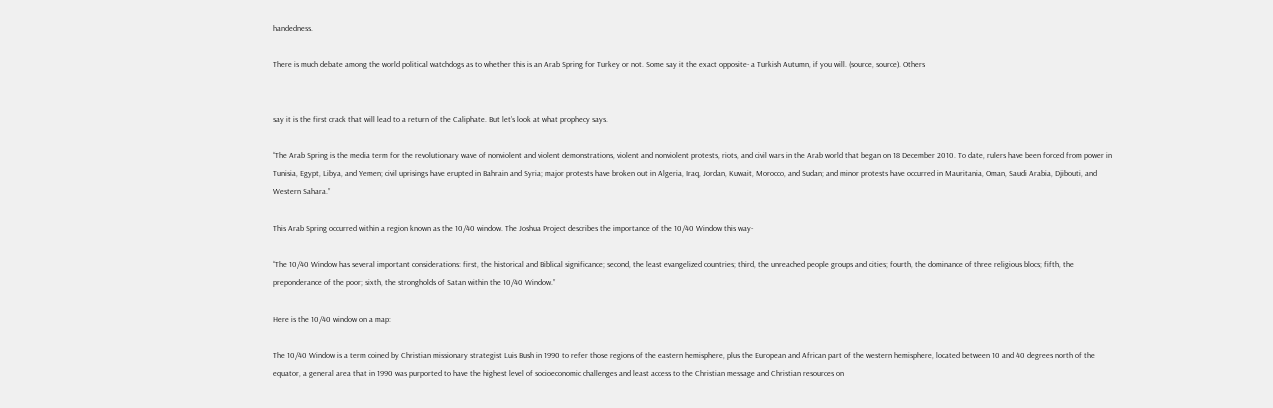handedness.

There is much debate among the world political watchdogs as to whether this is an Arab Spring for Turkey or not. Some say it the exact opposite- a Turkish Autumn, if you will. (source, source). Others


say it is the first crack that will lead to a return of the Caliphate. But let’s look at what prophecy says.

“The Arab Spring is the media term for the revolutionary wave of nonviolent and violent demonstrations, violent and nonviolent protests, riots, and civil wars in the Arab world that began on 18 December 2010. To date, rulers have been forced from power in Tunisia, Egypt, Libya, and Yemen; civil uprisings have erupted in Bahrain and Syria; major protests have broken out in Algeria, Iraq, Jordan, Kuwait, Morocco, and Sudan; and minor protests have occurred in Mauritania, Oman, Saudi Arabia, Djibouti, and Western Sahara.”

This Arab Spring occurred within a region known as the 10/40 window. The Joshua Project describes the importance of the 10/40 Window this way-

“The 10/40 Window has several important considerations: first, the historical and Biblical significance; second, the least evangelized countries; third, the unreached people groups and cities; fourth, the dominance of three religious blocs; fifth, the preponderance of the poor; sixth, the strongholds of Satan within the 10/40 Window.”

Here is the 10/40 window on a map:

The 10/40 Window is a term coined by Christian missionary strategist Luis Bush in 1990 to refer those regions of the eastern hemisphere, plus the European and African part of the western hemisphere, located between 10 and 40 degrees north of the equator, a general area that in 1990 was purported to have the highest level of socioeconomic challenges and least access to the Christian message and Christian resources on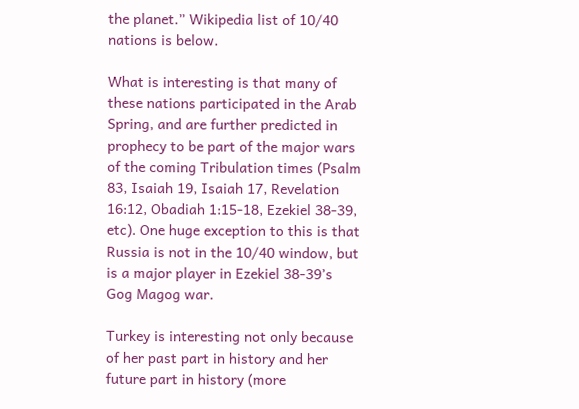the planet.” Wikipedia list of 10/40 nations is below.

What is interesting is that many of these nations participated in the Arab Spring, and are further predicted in prophecy to be part of the major wars of the coming Tribulation times (Psalm 83, Isaiah 19, Isaiah 17, Revelation 16:12, Obadiah 1:15-18, Ezekiel 38-39, etc). One huge exception to this is that Russia is not in the 10/40 window, but is a major player in Ezekiel 38-39’s Gog Magog war.

Turkey is interesting not only because of her past part in history and her future part in history (more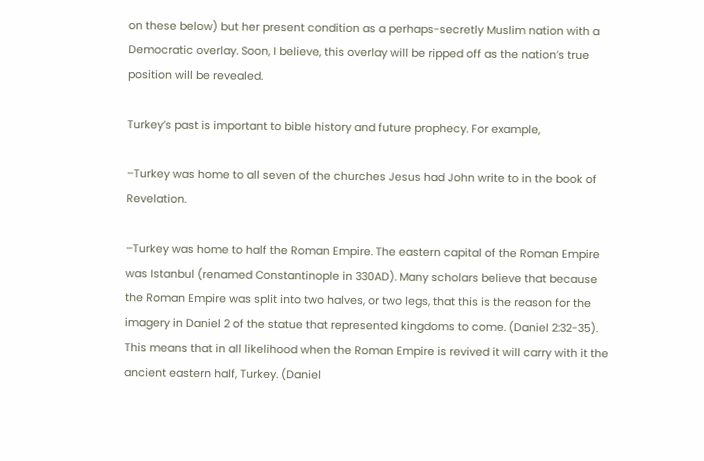on these below) but her present condition as a perhaps-secretly Muslim nation with a Democratic overlay. Soon, I believe, this overlay will be ripped off as the nation’s true position will be revealed.

Turkey’s past is important to bible history and future prophecy. For example,

–Turkey was home to all seven of the churches Jesus had John write to in the book of Revelation.

–Turkey was home to half the Roman Empire. The eastern capital of the Roman Empire was Istanbul (renamed Constantinople in 330AD). Many scholars believe that because the Roman Empire was split into two halves, or two legs, that this is the reason for the imagery in Daniel 2 of the statue that represented kingdoms to come. (Daniel 2:32-35). This means that in all likelihood when the Roman Empire is revived it will carry with it the ancient eastern half, Turkey. (Daniel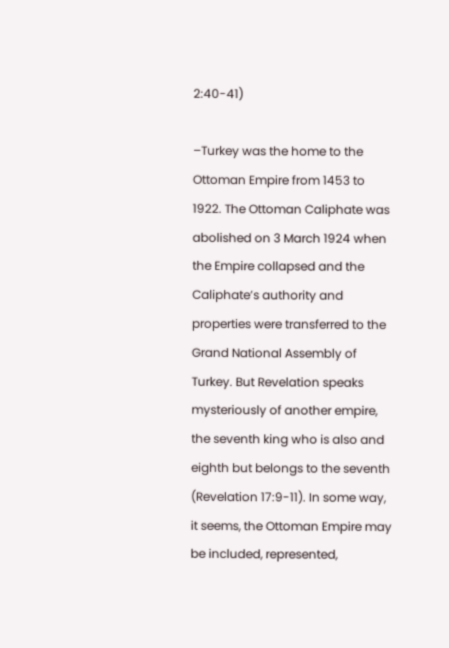2:40-41)

–Turkey was the home to the Ottoman Empire from 1453 to 1922. The Ottoman Caliphate was abolished on 3 March 1924 when the Empire collapsed and the Caliphate’s authority and properties were transferred to the Grand National Assembly of Turkey. But Revelation speaks mysteriously of another empire, the seventh king who is also and eighth but belongs to the seventh (Revelation 17:9-11). In some way, it seems, the Ottoman Empire may be included, represented,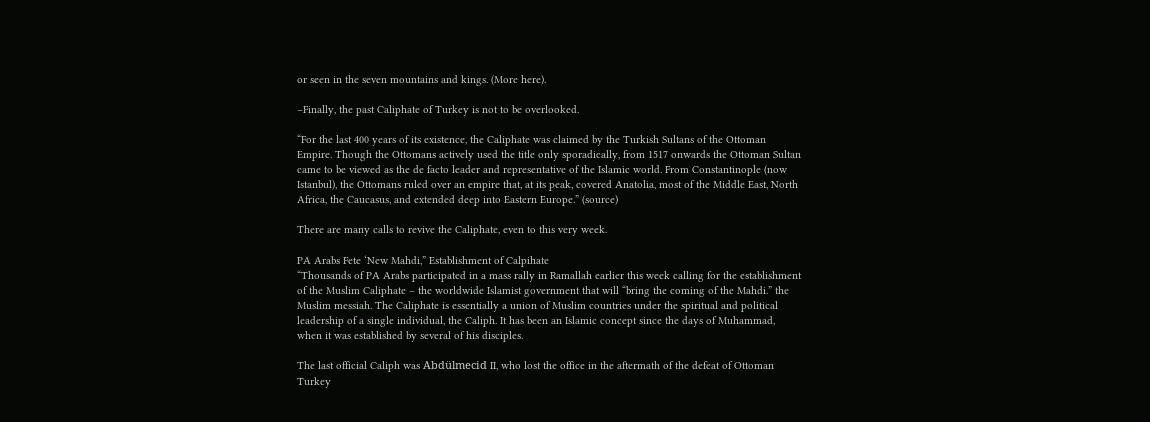or seen in the seven mountains and kings. (More here).

–Finally, the past Caliphate of Turkey is not to be overlooked.

“For the last 400 years of its existence, the Caliphate was claimed by the Turkish Sultans of the Ottoman Empire. Though the Ottomans actively used the title only sporadically, from 1517 onwards the Ottoman Sultan came to be viewed as the de facto leader and representative of the Islamic world. From Constantinople (now Istanbul), the Ottomans ruled over an empire that, at its peak, covered Anatolia, most of the Middle East, North Africa, the Caucasus, and extended deep into Eastern Europe.” (source)

There are many calls to revive the Caliphate, even to this very week.

PA Arabs Fete ‘New Mahdi,” Establishment of Calpihate
“Thousands of PA Arabs participated in a mass rally in Ramallah earlier this week calling for the establishment of the Muslim Caliphate – the worldwide Islamist government that will “bring the coming of the Mahdi.” the Muslim messiah. The Caliphate is essentially a union of Muslim countries under the spiritual and political leadership of a single individual, the Caliph. It has been an Islamic concept since the days of Muhammad, when it was established by several of his disciples.

The last official Caliph was Abdülmecid II, who lost the office in the aftermath of the defeat of Ottoman Turkey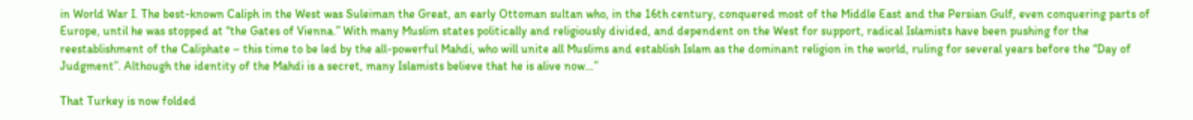in World War I. The best-known Caliph in the West was Suleiman the Great, an early Ottoman sultan who, in the 16th century, conquered most of the Middle East and the Persian Gulf, even conquering parts of Europe, until he was stopped at “the Gates of Vienna.” With many Muslim states politically and religiously divided, and dependent on the West for support, radical Islamists have been pushing for the reestablishment of the Caliphate – this time to be led by the all-powerful Mahdi, who will unite all Muslims and establish Islam as the dominant religion in the world, ruling for several years before the “Day of Judgment”. Although the identity of the Mahdi is a secret, many Islamists believe that he is alive now…”

That Turkey is now folded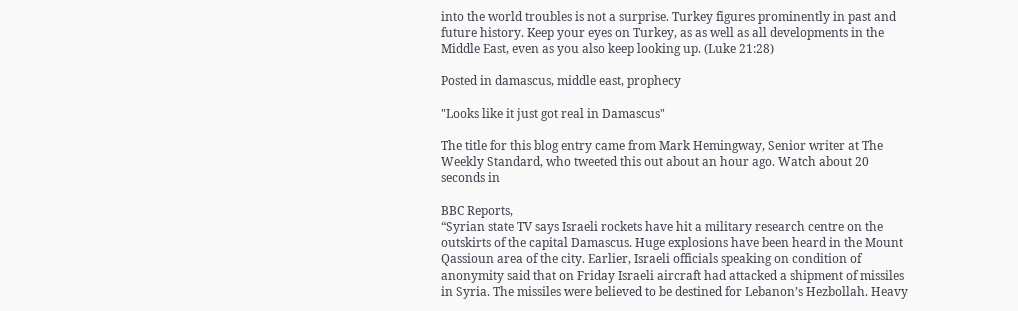into the world troubles is not a surprise. Turkey figures prominently in past and future history. Keep your eyes on Turkey, as as well as all developments in the Middle East, even as you also keep looking up. (Luke 21:28)

Posted in damascus, middle east, prophecy

"Looks like it just got real in Damascus"

The title for this blog entry came from Mark Hemingway, Senior writer at The Weekly Standard, who tweeted this out about an hour ago. Watch about 20 seconds in

BBC Reports,
“Syrian state TV says Israeli rockets have hit a military research centre on the outskirts of the capital Damascus. Huge explosions have been heard in the Mount Qassioun area of the city. Earlier, Israeli officials speaking on condition of anonymity said that on Friday Israeli aircraft had attacked a shipment of missiles in Syria. The missiles were believed to be destined for Lebanon’s Hezbollah. Heavy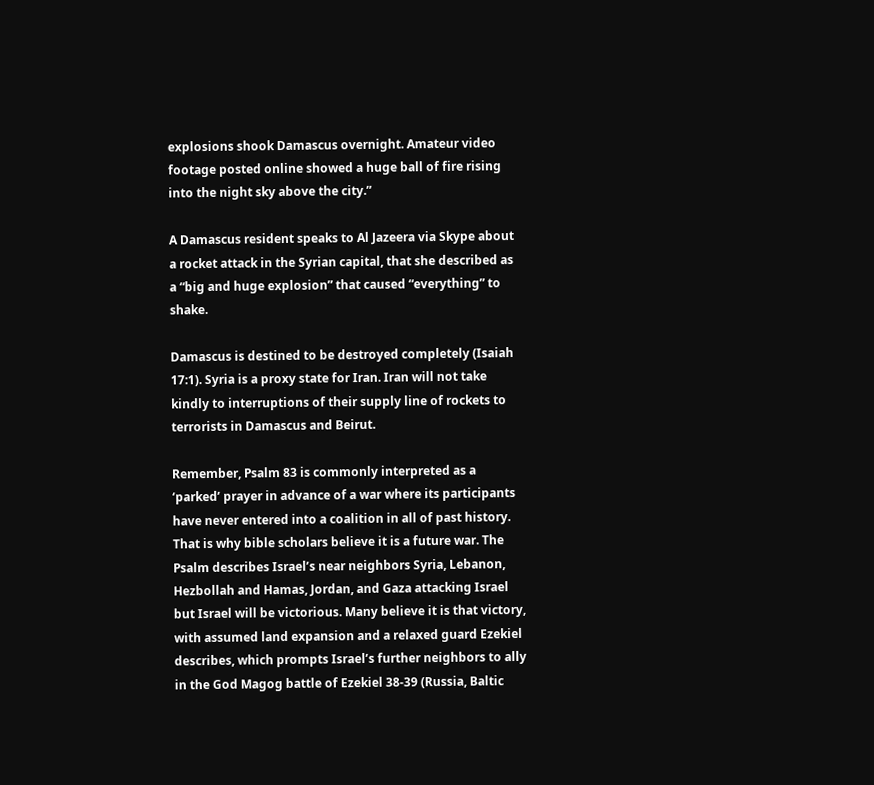explosions shook Damascus overnight. Amateur video footage posted online showed a huge ball of fire rising into the night sky above the city.”

A Damascus resident speaks to Al Jazeera via Skype about a rocket attack in the Syrian capital, that she described as a “big and huge explosion” that caused “everything” to shake.

Damascus is destined to be destroyed completely (Isaiah 17:1). Syria is a proxy state for Iran. Iran will not take kindly to interruptions of their supply line of rockets to terrorists in Damascus and Beirut.

Remember, Psalm 83 is commonly interpreted as a ‘parked’ prayer in advance of a war where its participants have never entered into a coalition in all of past history. That is why bible scholars believe it is a future war. The Psalm describes Israel’s near neighbors Syria, Lebanon, Hezbollah and Hamas, Jordan, and Gaza attacking Israel but Israel will be victorious. Many believe it is that victory, with assumed land expansion and a relaxed guard Ezekiel describes, which prompts Israel’s further neighbors to ally in the God Magog battle of Ezekiel 38-39 (Russia, Baltic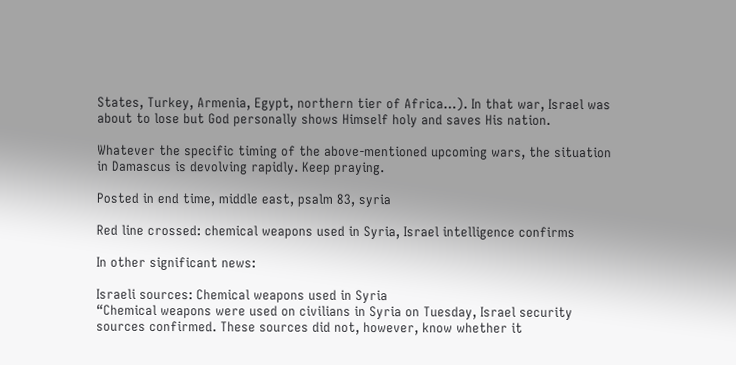States, Turkey, Armenia, Egypt, northern tier of Africa…). In that war, Israel was about to lose but God personally shows Himself holy and saves His nation.

Whatever the specific timing of the above-mentioned upcoming wars, the situation in Damascus is devolving rapidly. Keep praying.

Posted in end time, middle east, psalm 83, syria

Red line crossed: chemical weapons used in Syria, Israel intelligence confirms

In other significant news:

Israeli sources: Chemical weapons used in Syria
“Chemical weapons were used on civilians in Syria on Tuesday, Israel security sources confirmed. These sources did not, however, know whether it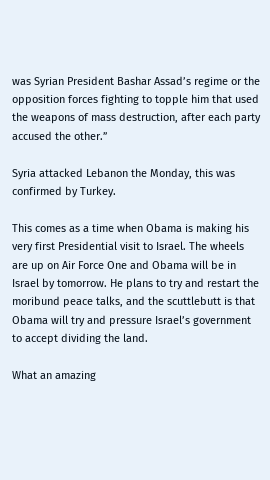was Syrian President Bashar Assad’s regime or the opposition forces fighting to topple him that used the weapons of mass destruction, after each party accused the other.”

Syria attacked Lebanon the Monday, this was confirmed by Turkey.

This comes as a time when Obama is making his very first Presidential visit to Israel. The wheels are up on Air Force One and Obama will be in Israel by tomorrow. He plans to try and restart the moribund peace talks, and the scuttlebutt is that Obama will try and pressure Israel’s government to accept dividing the land.

What an amazing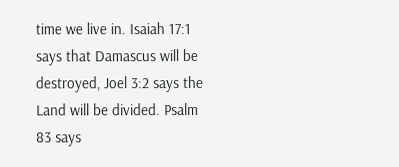time we live in. Isaiah 17:1 says that Damascus will be destroyed, Joel 3:2 says the Land will be divided. Psalm 83 says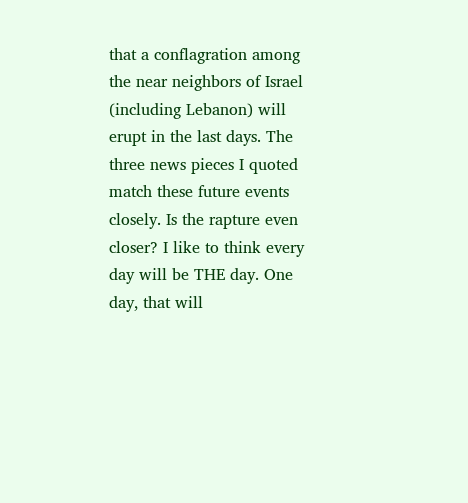that a conflagration among the near neighbors of Israel (including Lebanon) will erupt in the last days. The three news pieces I quoted match these future events closely. Is the rapture even closer? I like to think every day will be THE day. One day, that will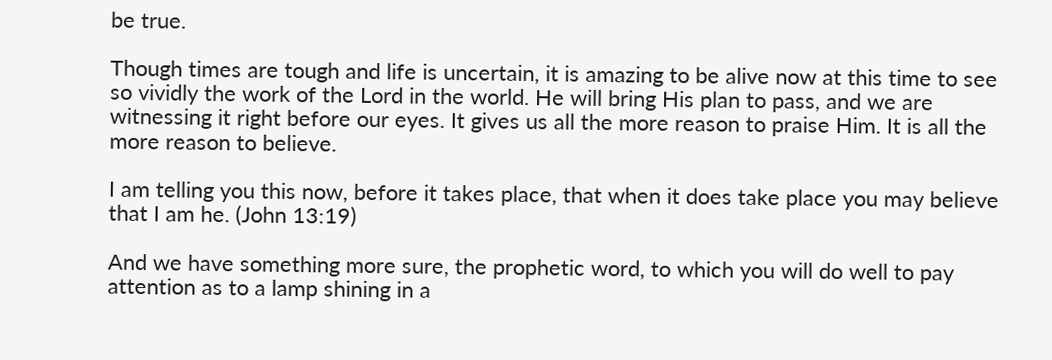be true.

Though times are tough and life is uncertain, it is amazing to be alive now at this time to see so vividly the work of the Lord in the world. He will bring His plan to pass, and we are witnessing it right before our eyes. It gives us all the more reason to praise Him. It is all the more reason to believe.

I am telling you this now, before it takes place, that when it does take place you may believe that I am he. (John 13:19)

And we have something more sure, the prophetic word, to which you will do well to pay attention as to a lamp shining in a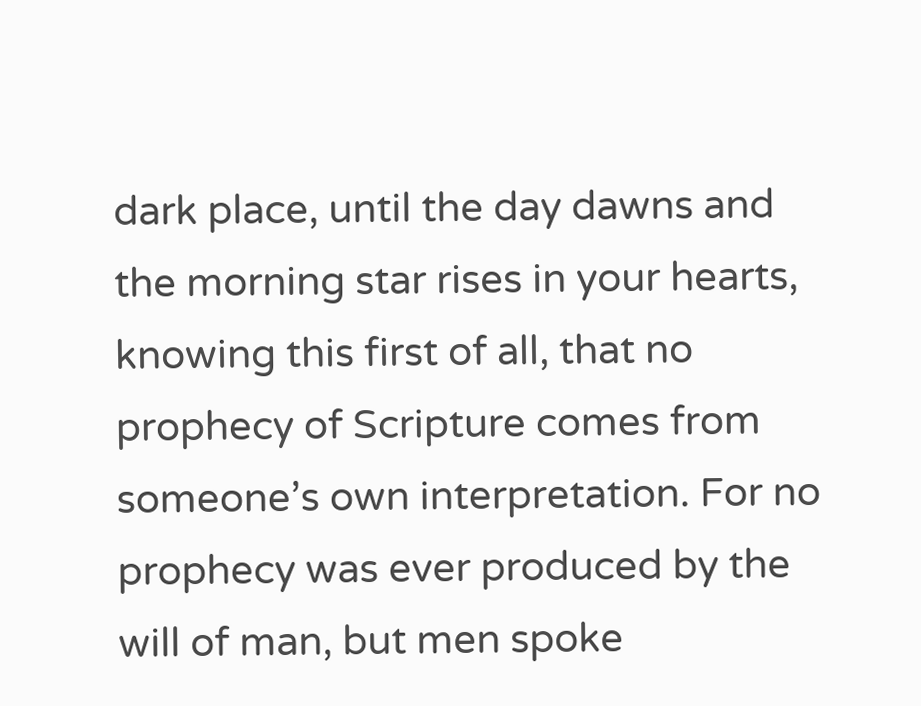dark place, until the day dawns and the morning star rises in your hearts, knowing this first of all, that no prophecy of Scripture comes from someone’s own interpretation. For no prophecy was ever produced by the will of man, but men spoke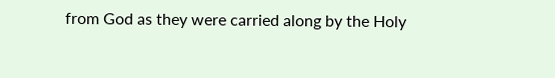from God as they were carried along by the Holy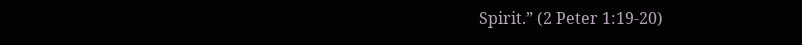Spirit.” (2 Peter 1:19-20)